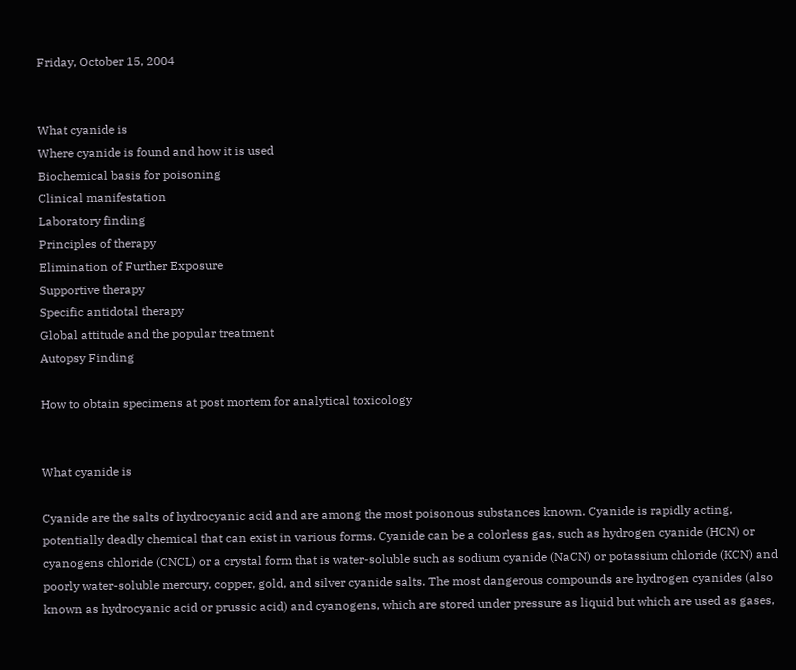Friday, October 15, 2004


What cyanide is
Where cyanide is found and how it is used
Biochemical basis for poisoning
Clinical manifestation
Laboratory finding
Principles of therapy
Elimination of Further Exposure
Supportive therapy
Specific antidotal therapy
Global attitude and the popular treatment
Autopsy Finding

How to obtain specimens at post mortem for analytical toxicology


What cyanide is

Cyanide are the salts of hydrocyanic acid and are among the most poisonous substances known. Cyanide is rapidly acting, potentially deadly chemical that can exist in various forms. Cyanide can be a colorless gas, such as hydrogen cyanide (HCN) or cyanogens chloride (CNCL) or a crystal form that is water-soluble such as sodium cyanide (NaCN) or potassium chloride (KCN) and poorly water-soluble mercury, copper, gold, and silver cyanide salts. The most dangerous compounds are hydrogen cyanides (also known as hydrocyanic acid or prussic acid) and cyanogens, which are stored under pressure as liquid but which are used as gases,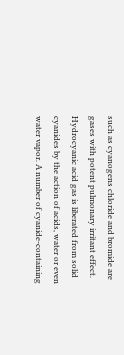such as cyanogens chloride and bromide are gases with potent pulmonary irritant effect. Hydrocyanic acid gas is liberated from solid cyanides by the action of acids, water or even water vapor. A number of cyanide-containing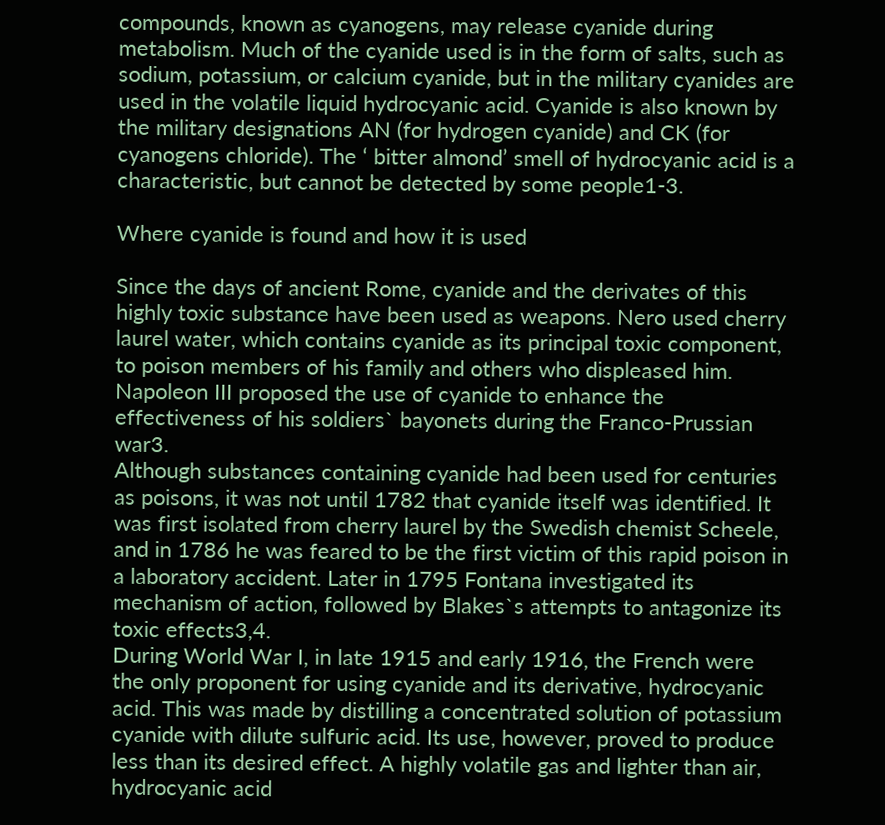compounds, known as cyanogens, may release cyanide during metabolism. Much of the cyanide used is in the form of salts, such as sodium, potassium, or calcium cyanide, but in the military cyanides are used in the volatile liquid hydrocyanic acid. Cyanide is also known by the military designations AN (for hydrogen cyanide) and CK (for cyanogens chloride). The ‘ bitter almond’ smell of hydrocyanic acid is a characteristic, but cannot be detected by some people1-3.

Where cyanide is found and how it is used

Since the days of ancient Rome, cyanide and the derivates of this highly toxic substance have been used as weapons. Nero used cherry laurel water, which contains cyanide as its principal toxic component, to poison members of his family and others who displeased him. Napoleon III proposed the use of cyanide to enhance the effectiveness of his soldiers` bayonets during the Franco-Prussian war3.
Although substances containing cyanide had been used for centuries as poisons, it was not until 1782 that cyanide itself was identified. It was first isolated from cherry laurel by the Swedish chemist Scheele, and in 1786 he was feared to be the first victim of this rapid poison in a laboratory accident. Later in 1795 Fontana investigated its mechanism of action, followed by Blakes`s attempts to antagonize its toxic effects3,4.
During World War I, in late 1915 and early 1916, the French were the only proponent for using cyanide and its derivative, hydrocyanic acid. This was made by distilling a concentrated solution of potassium cyanide with dilute sulfuric acid. Its use, however, proved to produce less than its desired effect. A highly volatile gas and lighter than air, hydrocyanic acid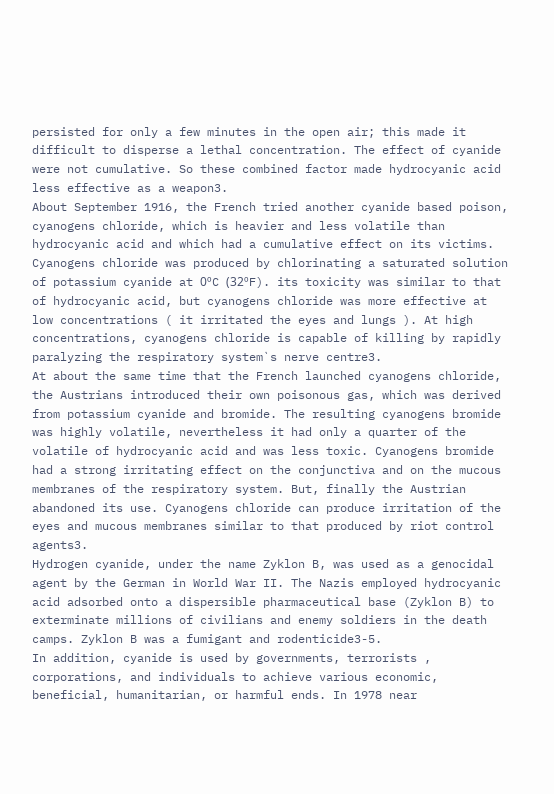persisted for only a few minutes in the open air; this made it difficult to disperse a lethal concentration. The effect of cyanide were not cumulative. So these combined factor made hydrocyanic acid less effective as a weapon3.
About September 1916, the French tried another cyanide based poison, cyanogens chloride, which is heavier and less volatile than hydrocyanic acid and which had a cumulative effect on its victims. Cyanogens chloride was produced by chlorinating a saturated solution of potassium cyanide at 0ºC (32ºF). its toxicity was similar to that of hydrocyanic acid, but cyanogens chloride was more effective at low concentrations ( it irritated the eyes and lungs ). At high concentrations, cyanogens chloride is capable of killing by rapidly paralyzing the respiratory system`s nerve centre3.
At about the same time that the French launched cyanogens chloride, the Austrians introduced their own poisonous gas, which was derived from potassium cyanide and bromide. The resulting cyanogens bromide was highly volatile, nevertheless it had only a quarter of the volatile of hydrocyanic acid and was less toxic. Cyanogens bromide had a strong irritating effect on the conjunctiva and on the mucous membranes of the respiratory system. But, finally the Austrian abandoned its use. Cyanogens chloride can produce irritation of the eyes and mucous membranes similar to that produced by riot control agents3.
Hydrogen cyanide, under the name Zyklon B, was used as a genocidal agent by the German in World War II. The Nazis employed hydrocyanic acid adsorbed onto a dispersible pharmaceutical base (Zyklon B) to exterminate millions of civilians and enemy soldiers in the death camps. Zyklon B was a fumigant and rodenticide3-5.
In addition, cyanide is used by governments, terrorists , corporations, and individuals to achieve various economic, beneficial, humanitarian, or harmful ends. In 1978 near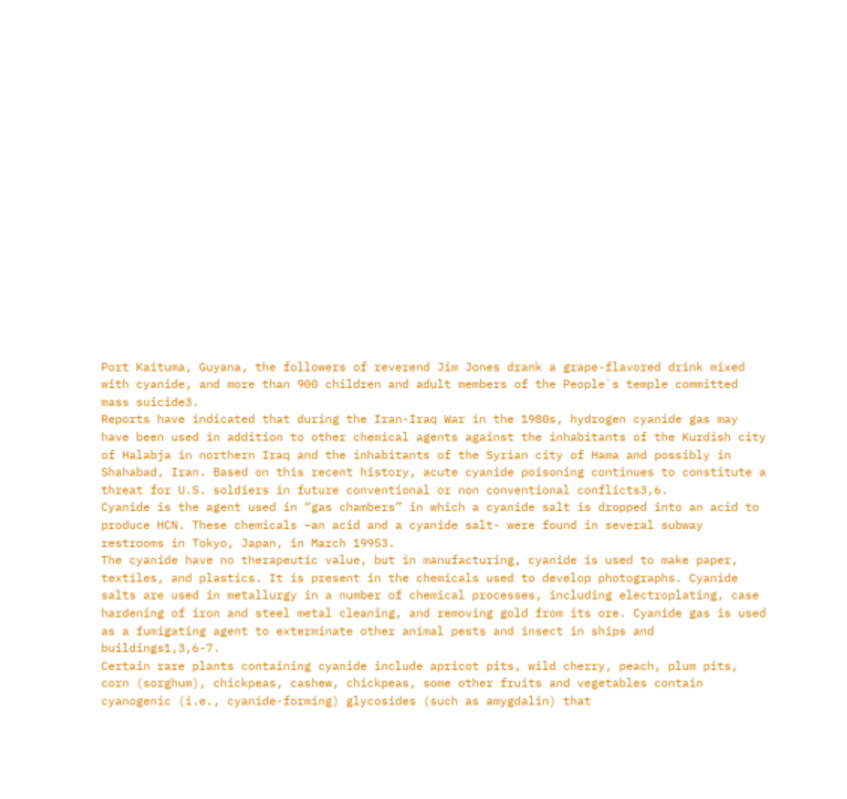Port Kaituma, Guyana, the followers of reverend Jim Jones drank a grape-flavored drink mixed with cyanide, and more than 900 children and adult members of the People`s temple committed mass suicide3.
Reports have indicated that during the Iran-Iraq War in the 1980s, hydrogen cyanide gas may have been used in addition to other chemical agents against the inhabitants of the Kurdish city of Halabja in northern Iraq and the inhabitants of the Syrian city of Hama and possibly in Shahabad, Iran. Based on this recent history, acute cyanide poisoning continues to constitute a threat for U.S. soldiers in future conventional or non conventional conflicts3,6.
Cyanide is the agent used in “gas chambers” in which a cyanide salt is dropped into an acid to produce HCN. These chemicals –an acid and a cyanide salt- were found in several subway restrooms in Tokyo, Japan, in March 19953.
The cyanide have no therapeutic value, but in manufacturing, cyanide is used to make paper, textiles, and plastics. It is present in the chemicals used to develop photographs. Cyanide salts are used in metallurgy in a number of chemical processes, including electroplating, case hardening of iron and steel metal cleaning, and removing gold from its ore. Cyanide gas is used as a fumigating agent to exterminate other animal pests and insect in ships and buildings1,3,6-7.
Certain rare plants containing cyanide include apricot pits, wild cherry, peach, plum pits, corn (sorghum), chickpeas, cashew, chickpeas, some other fruits and vegetables contain cyanogenic (i.e., cyanide-forming) glycosides (such as amygdalin) that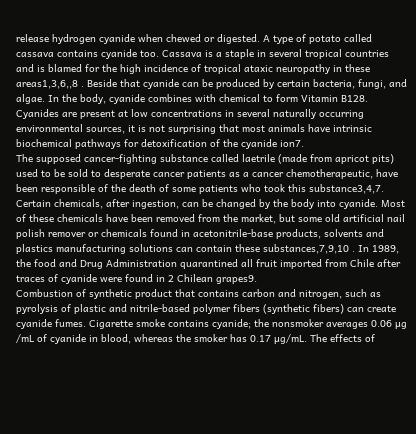release hydrogen cyanide when chewed or digested. A type of potato called cassava contains cyanide too. Cassava is a staple in several tropical countries and is blamed for the high incidence of tropical ataxic neuropathy in these areas1,3,6,,8 . Beside that cyanide can be produced by certain bacteria, fungi, and algae. In the body, cyanide combines with chemical to form Vitamin B128. Cyanides are present at low concentrations in several naturally occurring environmental sources, it is not surprising that most animals have intrinsic biochemical pathways for detoxification of the cyanide ion7.
The supposed cancer-fighting substance called laetrile (made from apricot pits) used to be sold to desperate cancer patients as a cancer chemotherapeutic, have been responsible of the death of some patients who took this substance3,4,7.
Certain chemicals, after ingestion, can be changed by the body into cyanide. Most of these chemicals have been removed from the market, but some old artificial nail polish remover or chemicals found in acetonitrile-base products, solvents and plastics manufacturing solutions can contain these substances,7,9,10 . In 1989, the food and Drug Administration quarantined all fruit imported from Chile after traces of cyanide were found in 2 Chilean grapes9.
Combustion of synthetic product that contains carbon and nitrogen, such as pyrolysis of plastic and nitrile-based polymer fibers (synthetic fibers) can create cyanide fumes. Cigarette smoke contains cyanide; the nonsmoker averages 0.06 µg /mL of cyanide in blood, whereas the smoker has 0.17 µg/mL. The effects of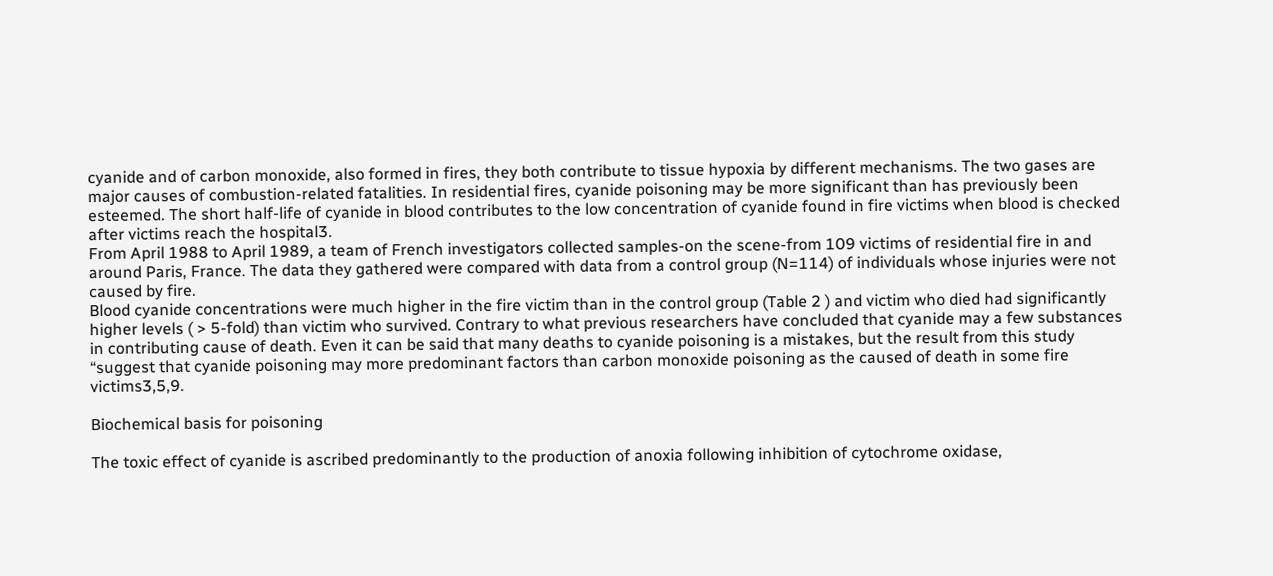cyanide and of carbon monoxide, also formed in fires, they both contribute to tissue hypoxia by different mechanisms. The two gases are major causes of combustion-related fatalities. In residential fires, cyanide poisoning may be more significant than has previously been esteemed. The short half-life of cyanide in blood contributes to the low concentration of cyanide found in fire victims when blood is checked after victims reach the hospital3.
From April 1988 to April 1989, a team of French investigators collected samples-on the scene-from 109 victims of residential fire in and around Paris, France. The data they gathered were compared with data from a control group (N=114) of individuals whose injuries were not caused by fire.
Blood cyanide concentrations were much higher in the fire victim than in the control group (Table 2 ) and victim who died had significantly higher levels ( > 5-fold) than victim who survived. Contrary to what previous researchers have concluded that cyanide may a few substances in contributing cause of death. Even it can be said that many deaths to cyanide poisoning is a mistakes, but the result from this study “suggest that cyanide poisoning may more predominant factors than carbon monoxide poisoning as the caused of death in some fire victims3,5,9.

Biochemical basis for poisoning

The toxic effect of cyanide is ascribed predominantly to the production of anoxia following inhibition of cytochrome oxidase,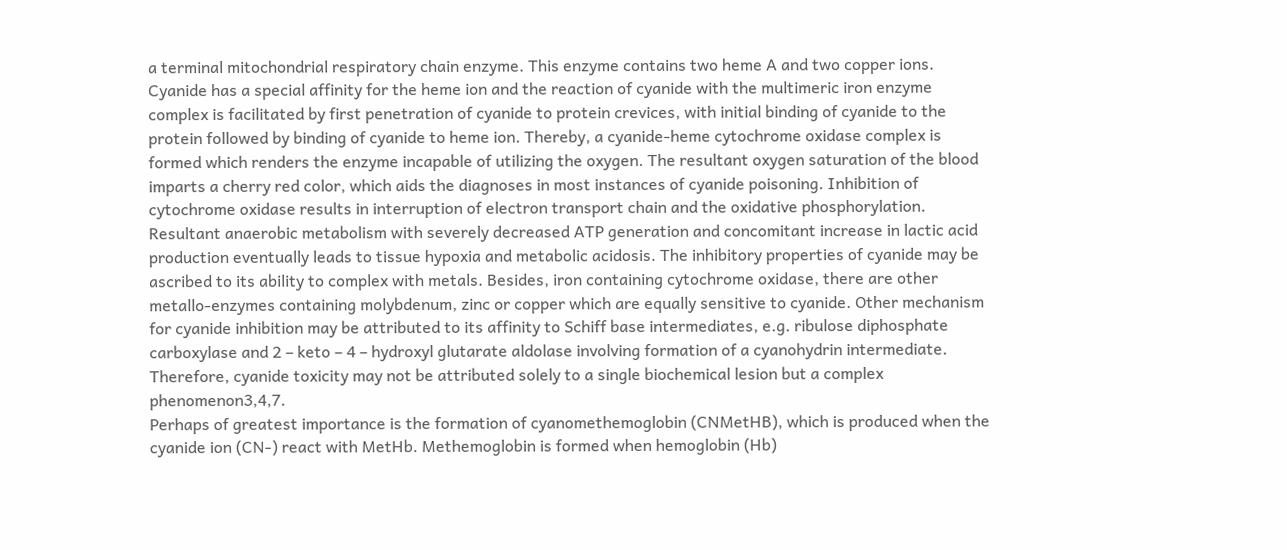a terminal mitochondrial respiratory chain enzyme. This enzyme contains two heme A and two copper ions. Cyanide has a special affinity for the heme ion and the reaction of cyanide with the multimeric iron enzyme complex is facilitated by first penetration of cyanide to protein crevices, with initial binding of cyanide to the protein followed by binding of cyanide to heme ion. Thereby, a cyanide-heme cytochrome oxidase complex is formed which renders the enzyme incapable of utilizing the oxygen. The resultant oxygen saturation of the blood imparts a cherry red color, which aids the diagnoses in most instances of cyanide poisoning. Inhibition of cytochrome oxidase results in interruption of electron transport chain and the oxidative phosphorylation. Resultant anaerobic metabolism with severely decreased ATP generation and concomitant increase in lactic acid production eventually leads to tissue hypoxia and metabolic acidosis. The inhibitory properties of cyanide may be ascribed to its ability to complex with metals. Besides, iron containing cytochrome oxidase, there are other metallo-enzymes containing molybdenum, zinc or copper which are equally sensitive to cyanide. Other mechanism for cyanide inhibition may be attributed to its affinity to Schiff base intermediates, e.g. ribulose diphosphate carboxylase and 2 – keto – 4 – hydroxyl glutarate aldolase involving formation of a cyanohydrin intermediate. Therefore, cyanide toxicity may not be attributed solely to a single biochemical lesion but a complex phenomenon3,4,7.
Perhaps of greatest importance is the formation of cyanomethemoglobin (CNMetHB), which is produced when the cyanide ion (CN-) react with MetHb. Methemoglobin is formed when hemoglobin (Hb)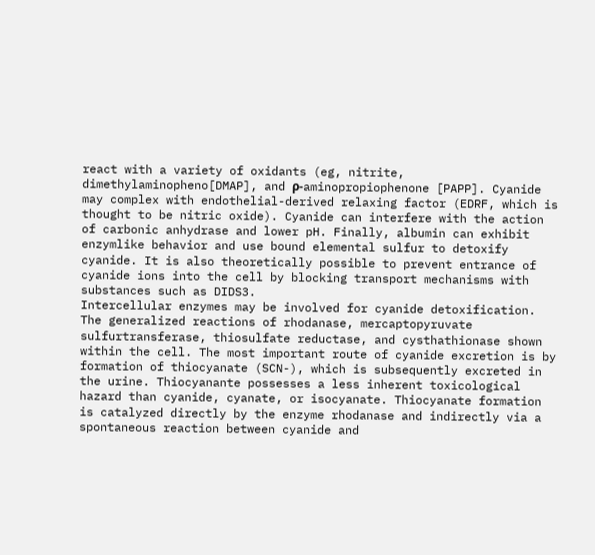react with a variety of oxidants (eg, nitrite, dimethylaminopheno[DMAP], and ρ-aminopropiophenone [PAPP]. Cyanide may complex with endothelial-derived relaxing factor (EDRF, which is thought to be nitric oxide). Cyanide can interfere with the action of carbonic anhydrase and lower pH. Finally, albumin can exhibit enzymlike behavior and use bound elemental sulfur to detoxify cyanide. It is also theoretically possible to prevent entrance of cyanide ions into the cell by blocking transport mechanisms with substances such as DIDS3.
Intercellular enzymes may be involved for cyanide detoxification. The generalized reactions of rhodanase, mercaptopyruvate sulfurtransferase, thiosulfate reductase, and cysthathionase shown within the cell. The most important route of cyanide excretion is by formation of thiocyanate (SCN-), which is subsequently excreted in the urine. Thiocyanante possesses a less inherent toxicological hazard than cyanide, cyanate, or isocyanate. Thiocyanate formation is catalyzed directly by the enzyme rhodanase and indirectly via a spontaneous reaction between cyanide and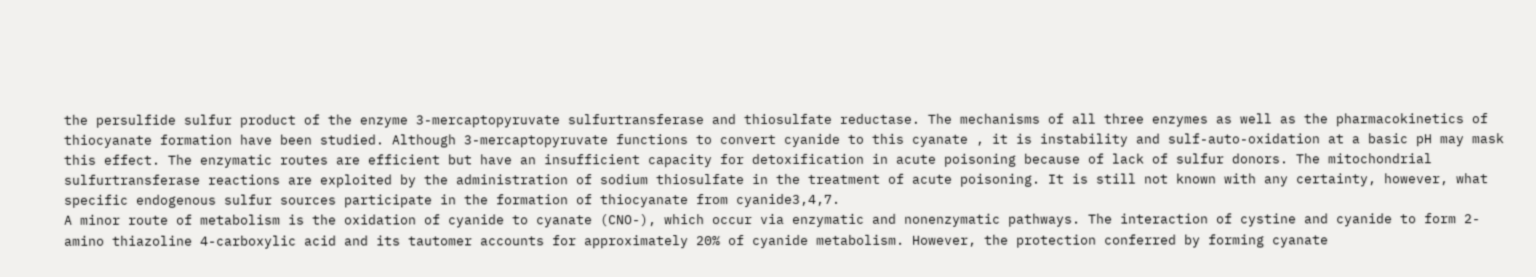the persulfide sulfur product of the enzyme 3-mercaptopyruvate sulfurtransferase and thiosulfate reductase. The mechanisms of all three enzymes as well as the pharmacokinetics of thiocyanate formation have been studied. Although 3-mercaptopyruvate functions to convert cyanide to this cyanate , it is instability and sulf-auto-oxidation at a basic pH may mask this effect. The enzymatic routes are efficient but have an insufficient capacity for detoxification in acute poisoning because of lack of sulfur donors. The mitochondrial sulfurtransferase reactions are exploited by the administration of sodium thiosulfate in the treatment of acute poisoning. It is still not known with any certainty, however, what specific endogenous sulfur sources participate in the formation of thiocyanate from cyanide3,4,7.
A minor route of metabolism is the oxidation of cyanide to cyanate (CNO-), which occur via enzymatic and nonenzymatic pathways. The interaction of cystine and cyanide to form 2-amino thiazoline 4-carboxylic acid and its tautomer accounts for approximately 20% of cyanide metabolism. However, the protection conferred by forming cyanate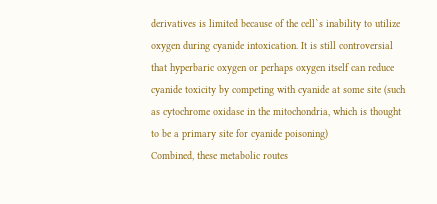derivatives is limited because of the cell`s inability to utilize oxygen during cyanide intoxication. It is still controversial that hyperbaric oxygen or perhaps oxygen itself can reduce cyanide toxicity by competing with cyanide at some site (such as cytochrome oxidase in the mitochondria, which is thought to be a primary site for cyanide poisoning)
Combined, these metabolic routes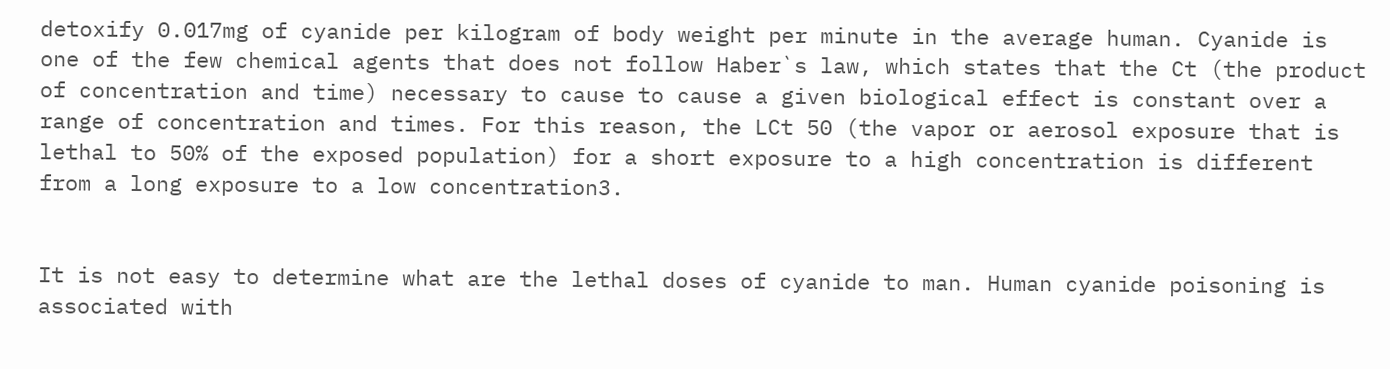detoxify 0.017mg of cyanide per kilogram of body weight per minute in the average human. Cyanide is one of the few chemical agents that does not follow Haber`s law, which states that the Ct (the product of concentration and time) necessary to cause to cause a given biological effect is constant over a range of concentration and times. For this reason, the LCt 50 (the vapor or aerosol exposure that is lethal to 50% of the exposed population) for a short exposure to a high concentration is different from a long exposure to a low concentration3.


It is not easy to determine what are the lethal doses of cyanide to man. Human cyanide poisoning is associated with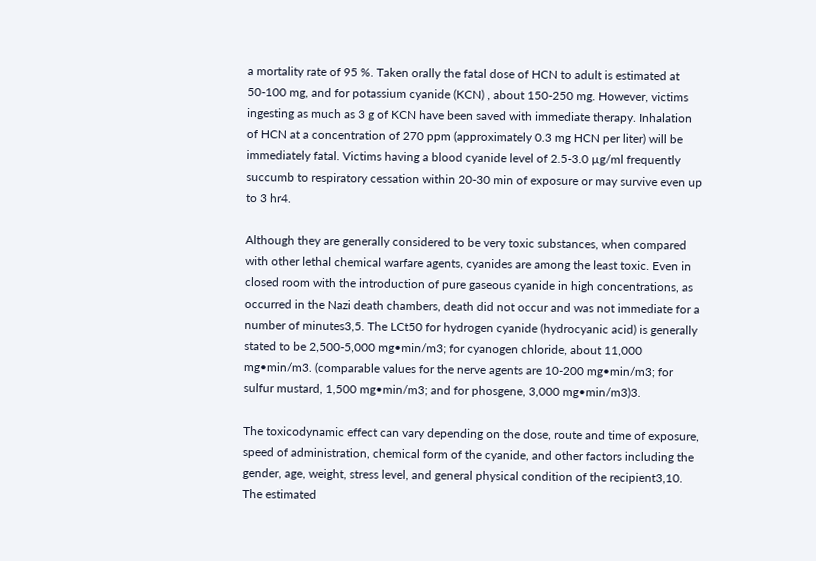a mortality rate of 95 %. Taken orally the fatal dose of HCN to adult is estimated at 50-100 mg, and for potassium cyanide (KCN) , about 150-250 mg. However, victims ingesting as much as 3 g of KCN have been saved with immediate therapy. Inhalation of HCN at a concentration of 270 ppm (approximately 0.3 mg HCN per liter) will be immediately fatal. Victims having a blood cyanide level of 2.5-3.0 µg/ml frequently succumb to respiratory cessation within 20-30 min of exposure or may survive even up to 3 hr4.

Although they are generally considered to be very toxic substances, when compared with other lethal chemical warfare agents, cyanides are among the least toxic. Even in closed room with the introduction of pure gaseous cyanide in high concentrations, as occurred in the Nazi death chambers, death did not occur and was not immediate for a number of minutes3,5. The LCt50 for hydrogen cyanide (hydrocyanic acid) is generally stated to be 2,500-5,000 mg•min/m3; for cyanogen chloride, about 11,000 mg•min/m3. (comparable values for the nerve agents are 10-200 mg•min/m3; for sulfur mustard, 1,500 mg•min/m3; and for phosgene, 3,000 mg•min/m3)3.

The toxicodynamic effect can vary depending on the dose, route and time of exposure, speed of administration, chemical form of the cyanide, and other factors including the gender, age, weight, stress level, and general physical condition of the recipient3,10.
The estimated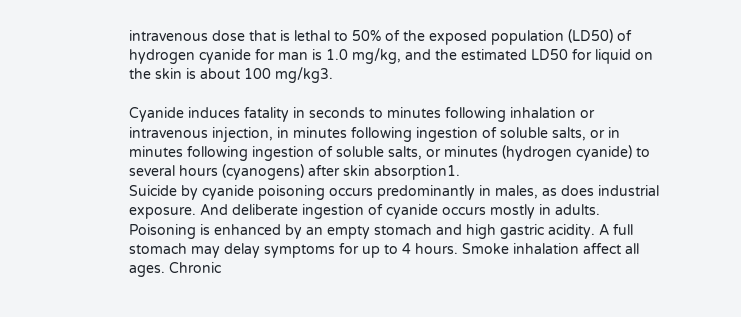intravenous dose that is lethal to 50% of the exposed population (LD50) of hydrogen cyanide for man is 1.0 mg/kg, and the estimated LD50 for liquid on the skin is about 100 mg/kg3.

Cyanide induces fatality in seconds to minutes following inhalation or intravenous injection, in minutes following ingestion of soluble salts, or in minutes following ingestion of soluble salts, or minutes (hydrogen cyanide) to several hours (cyanogens) after skin absorption1.
Suicide by cyanide poisoning occurs predominantly in males, as does industrial exposure. And deliberate ingestion of cyanide occurs mostly in adults. Poisoning is enhanced by an empty stomach and high gastric acidity. A full stomach may delay symptoms for up to 4 hours. Smoke inhalation affect all ages. Chronic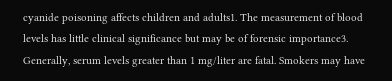cyanide poisoning affects children and adults1. The measurement of blood levels has little clinical significance but may be of forensic importance3. Generally, serum levels greater than 1 mg/liter are fatal. Smokers may have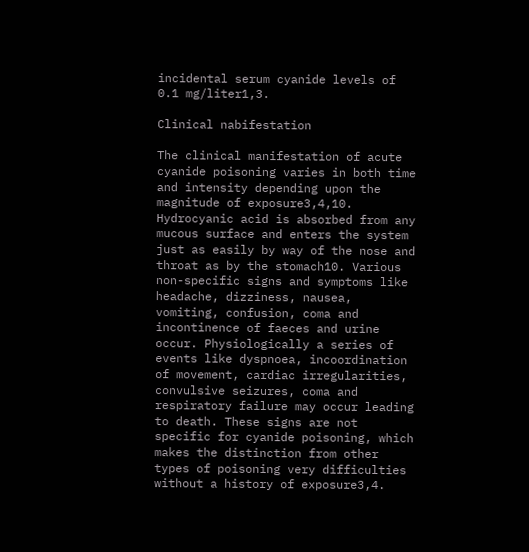incidental serum cyanide levels of 0.1 mg/liter1,3.

Clinical nabifestation

The clinical manifestation of acute cyanide poisoning varies in both time and intensity depending upon the magnitude of exposure3,4,10. Hydrocyanic acid is absorbed from any mucous surface and enters the system just as easily by way of the nose and throat as by the stomach10. Various non-specific signs and symptoms like headache, dizziness, nausea, vomiting, confusion, coma and incontinence of faeces and urine occur. Physiologically a series of events like dyspnoea, incoordination of movement, cardiac irregularities, convulsive seizures, coma and respiratory failure may occur leading to death. These signs are not specific for cyanide poisoning, which makes the distinction from other types of poisoning very difficulties without a history of exposure3,4.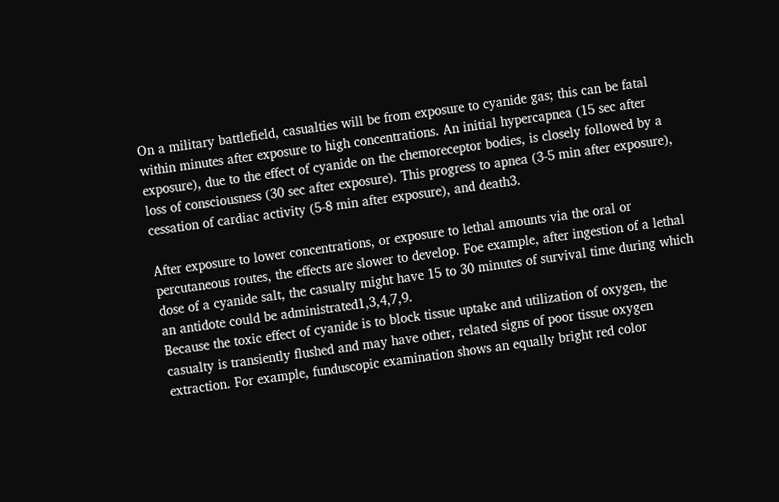On a military battlefield, casualties will be from exposure to cyanide gas; this can be fatal within minutes after exposure to high concentrations. An initial hypercapnea (15 sec after exposure), due to the effect of cyanide on the chemoreceptor bodies, is closely followed by a loss of consciousness (30 sec after exposure). This progress to apnea (3-5 min after exposure), cessation of cardiac activity (5-8 min after exposure), and death3.

After exposure to lower concentrations, or exposure to lethal amounts via the oral or percutaneous routes, the effects are slower to develop. Foe example, after ingestion of a lethal dose of a cyanide salt, the casualty might have 15 to 30 minutes of survival time during which an antidote could be administrated1,3,4,7,9.
Because the toxic effect of cyanide is to block tissue uptake and utilization of oxygen, the casualty is transiently flushed and may have other, related signs of poor tissue oxygen extraction. For example, funduscopic examination shows an equally bright red color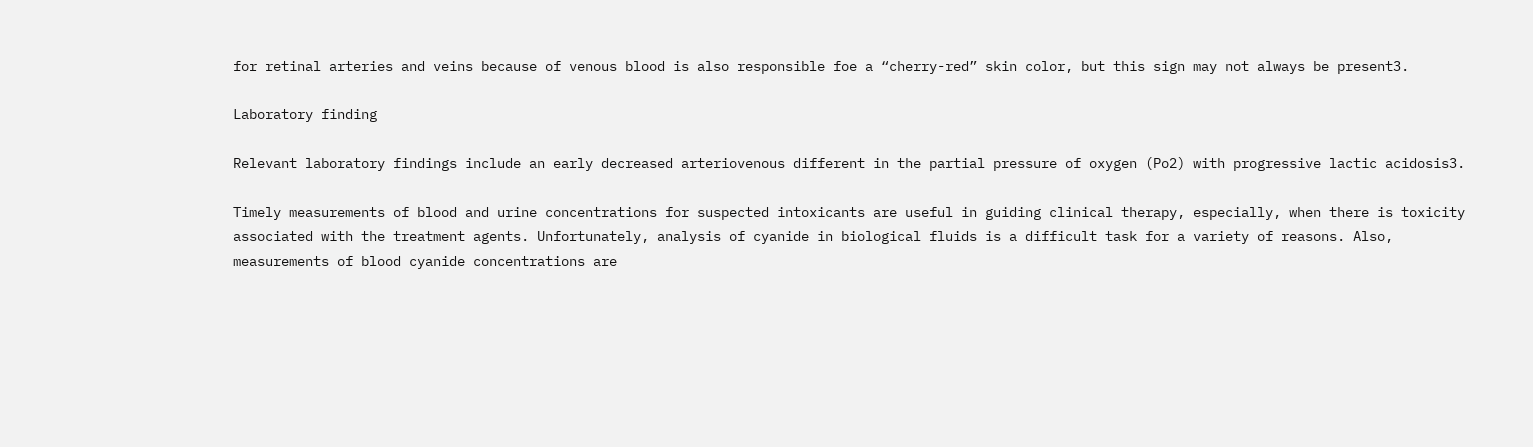for retinal arteries and veins because of venous blood is also responsible foe a “cherry-red” skin color, but this sign may not always be present3.

Laboratory finding

Relevant laboratory findings include an early decreased arteriovenous different in the partial pressure of oxygen (Po2) with progressive lactic acidosis3.

Timely measurements of blood and urine concentrations for suspected intoxicants are useful in guiding clinical therapy, especially, when there is toxicity associated with the treatment agents. Unfortunately, analysis of cyanide in biological fluids is a difficult task for a variety of reasons. Also, measurements of blood cyanide concentrations are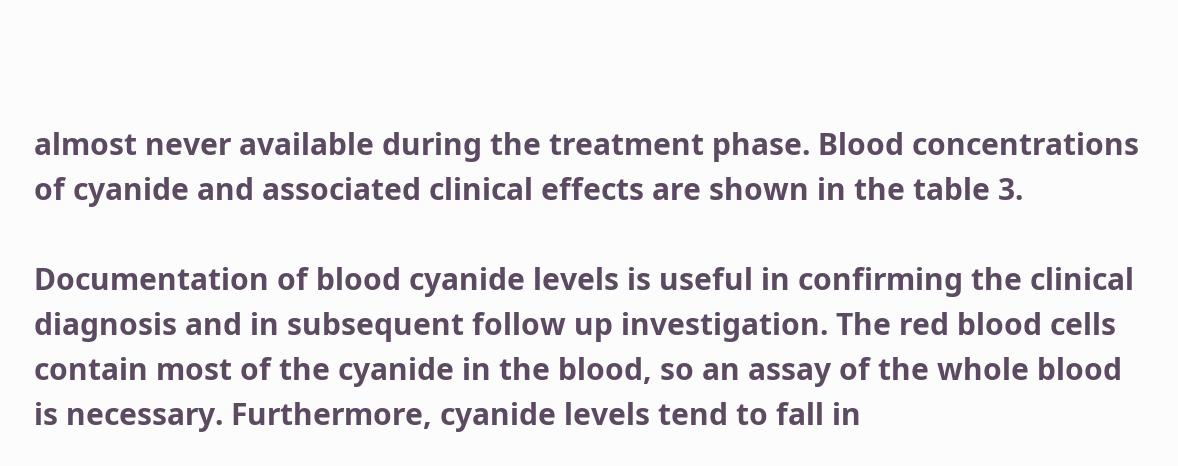almost never available during the treatment phase. Blood concentrations of cyanide and associated clinical effects are shown in the table 3.

Documentation of blood cyanide levels is useful in confirming the clinical diagnosis and in subsequent follow up investigation. The red blood cells contain most of the cyanide in the blood, so an assay of the whole blood is necessary. Furthermore, cyanide levels tend to fall in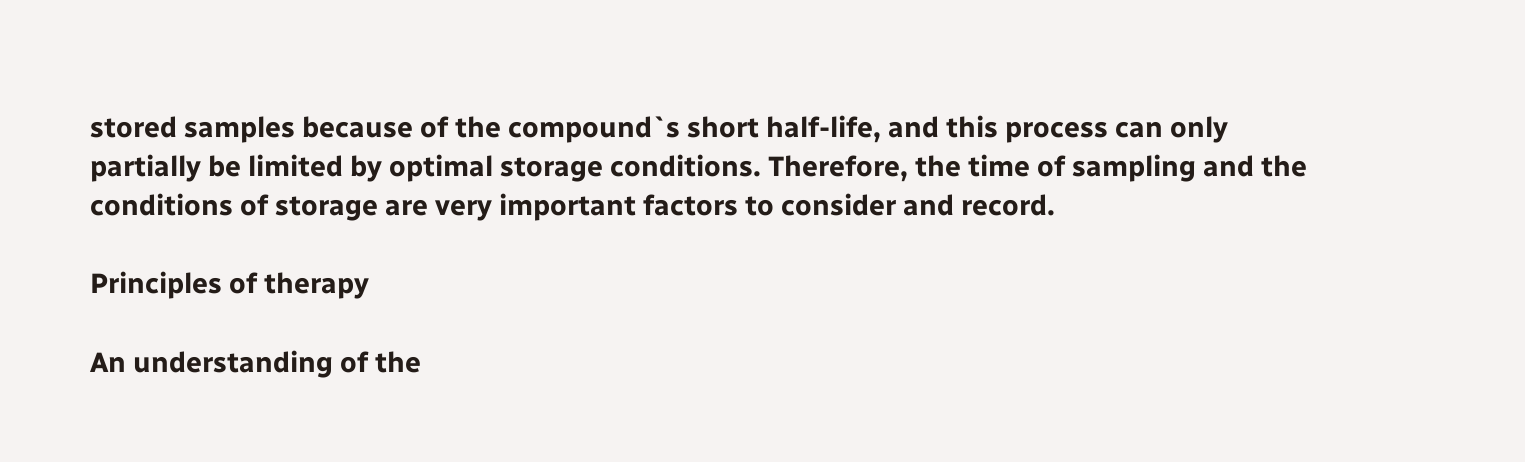stored samples because of the compound`s short half-life, and this process can only partially be limited by optimal storage conditions. Therefore, the time of sampling and the conditions of storage are very important factors to consider and record.

Principles of therapy

An understanding of the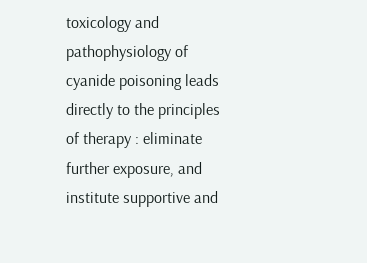toxicology and pathophysiology of cyanide poisoning leads directly to the principles of therapy : eliminate further exposure, and institute supportive and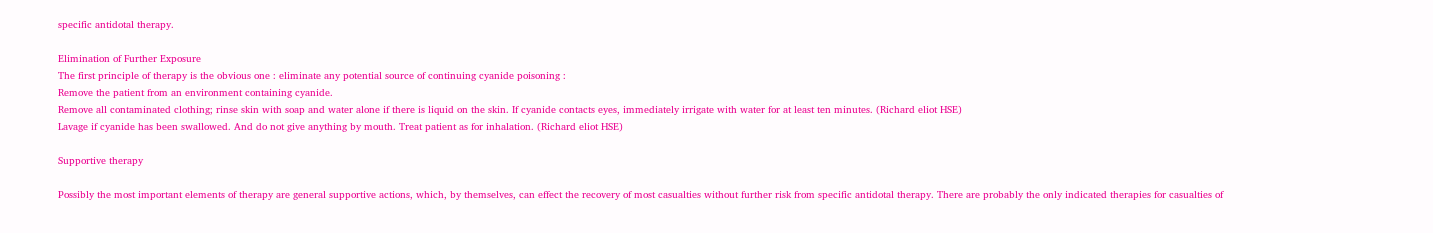specific antidotal therapy.

Elimination of Further Exposure
The first principle of therapy is the obvious one : eliminate any potential source of continuing cyanide poisoning :
Remove the patient from an environment containing cyanide.
Remove all contaminated clothing; rinse skin with soap and water alone if there is liquid on the skin. If cyanide contacts eyes, immediately irrigate with water for at least ten minutes. (Richard eliot HSE)
Lavage if cyanide has been swallowed. And do not give anything by mouth. Treat patient as for inhalation. (Richard eliot HSE)

Supportive therapy

Possibly the most important elements of therapy are general supportive actions, which, by themselves, can effect the recovery of most casualties without further risk from specific antidotal therapy. There are probably the only indicated therapies for casualties of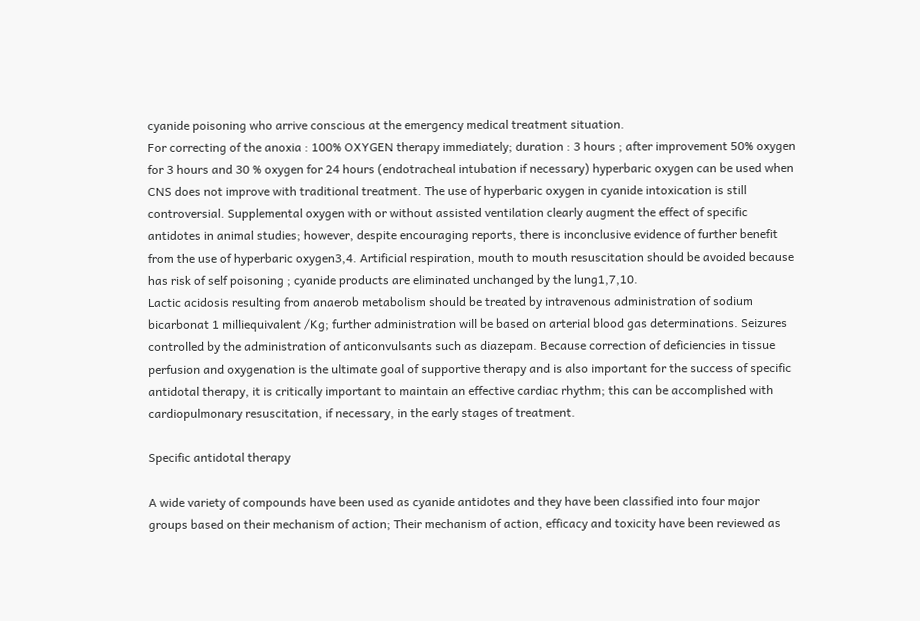cyanide poisoning who arrive conscious at the emergency medical treatment situation.
For correcting of the anoxia : 100% OXYGEN therapy immediately; duration : 3 hours ; after improvement 50% oxygen for 3 hours and 30 % oxygen for 24 hours (endotracheal intubation if necessary) hyperbaric oxygen can be used when CNS does not improve with traditional treatment. The use of hyperbaric oxygen in cyanide intoxication is still controversial. Supplemental oxygen with or without assisted ventilation clearly augment the effect of specific antidotes in animal studies; however, despite encouraging reports, there is inconclusive evidence of further benefit from the use of hyperbaric oxygen3,4. Artificial respiration, mouth to mouth resuscitation should be avoided because has risk of self poisoning ; cyanide products are eliminated unchanged by the lung1,7,10.
Lactic acidosis resulting from anaerob metabolism should be treated by intravenous administration of sodium bicarbonat 1 milliequivalent /Kg; further administration will be based on arterial blood gas determinations. Seizures controlled by the administration of anticonvulsants such as diazepam. Because correction of deficiencies in tissue perfusion and oxygenation is the ultimate goal of supportive therapy and is also important for the success of specific antidotal therapy, it is critically important to maintain an effective cardiac rhythm; this can be accomplished with cardiopulmonary resuscitation, if necessary, in the early stages of treatment.

Specific antidotal therapy

A wide variety of compounds have been used as cyanide antidotes and they have been classified into four major groups based on their mechanism of action; Their mechanism of action, efficacy and toxicity have been reviewed as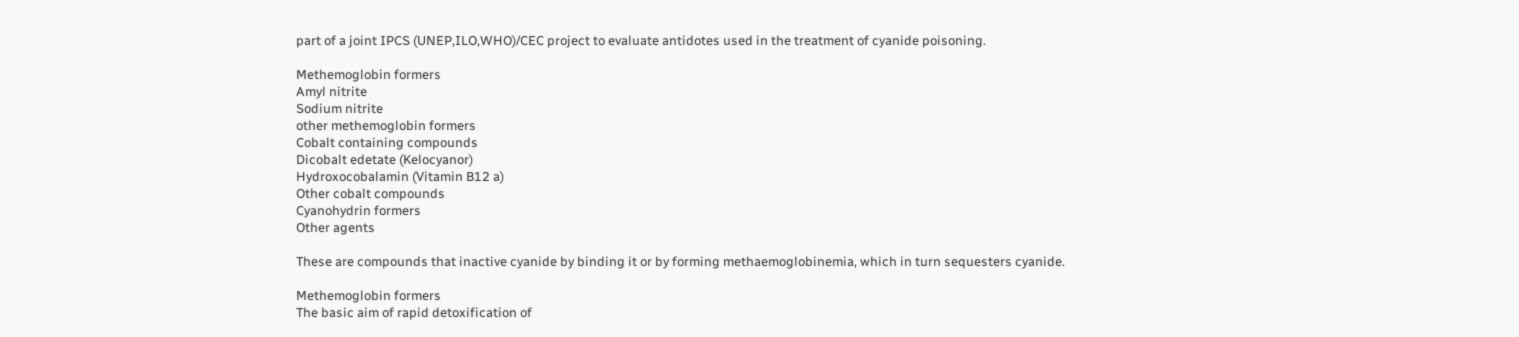part of a joint IPCS (UNEP,ILO,WHO)/CEC project to evaluate antidotes used in the treatment of cyanide poisoning.

Methemoglobin formers
Amyl nitrite
Sodium nitrite
other methemoglobin formers
Cobalt containing compounds
Dicobalt edetate (Kelocyanor)
Hydroxocobalamin (Vitamin B12 a)
Other cobalt compounds
Cyanohydrin formers
Other agents

These are compounds that inactive cyanide by binding it or by forming methaemoglobinemia, which in turn sequesters cyanide.

Methemoglobin formers
The basic aim of rapid detoxification of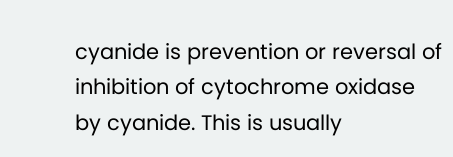cyanide is prevention or reversal of inhibition of cytochrome oxidase by cyanide. This is usually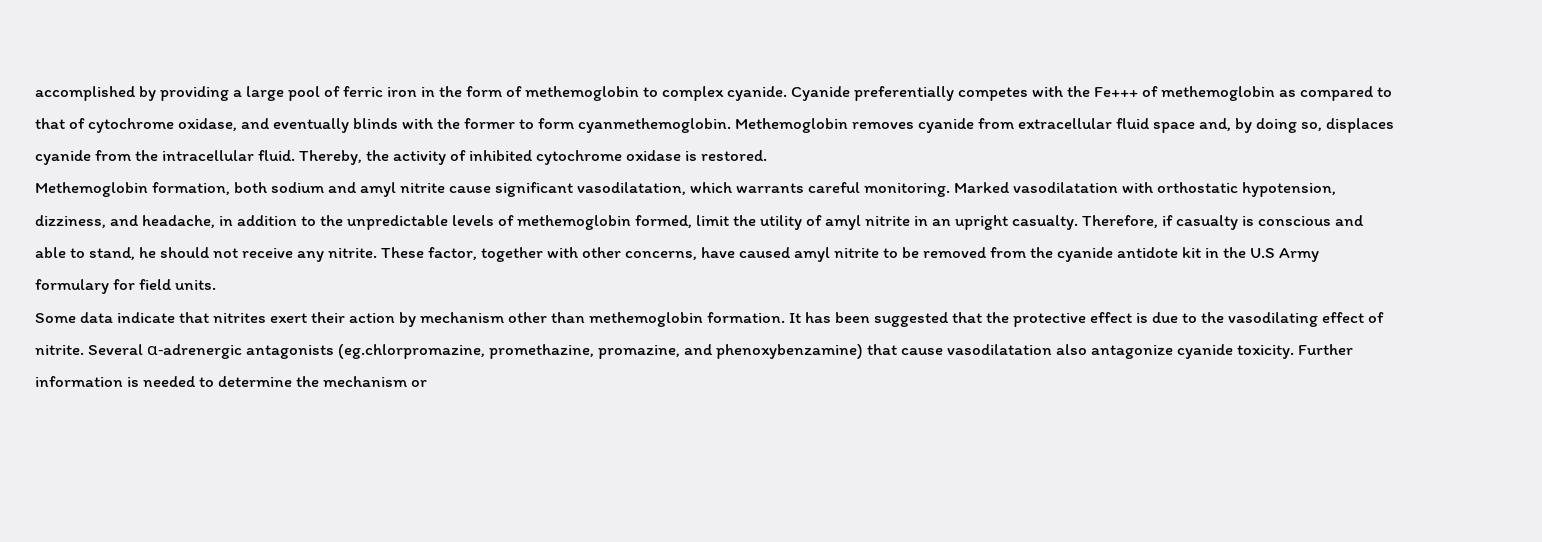accomplished by providing a large pool of ferric iron in the form of methemoglobin to complex cyanide. Cyanide preferentially competes with the Fe+++ of methemoglobin as compared to that of cytochrome oxidase, and eventually blinds with the former to form cyanmethemoglobin. Methemoglobin removes cyanide from extracellular fluid space and, by doing so, displaces cyanide from the intracellular fluid. Thereby, the activity of inhibited cytochrome oxidase is restored.
Methemoglobin formation, both sodium and amyl nitrite cause significant vasodilatation, which warrants careful monitoring. Marked vasodilatation with orthostatic hypotension, dizziness, and headache, in addition to the unpredictable levels of methemoglobin formed, limit the utility of amyl nitrite in an upright casualty. Therefore, if casualty is conscious and able to stand, he should not receive any nitrite. These factor, together with other concerns, have caused amyl nitrite to be removed from the cyanide antidote kit in the U.S Army formulary for field units.
Some data indicate that nitrites exert their action by mechanism other than methemoglobin formation. It has been suggested that the protective effect is due to the vasodilating effect of nitrite. Several α-adrenergic antagonists (eg.chlorpromazine, promethazine, promazine, and phenoxybenzamine) that cause vasodilatation also antagonize cyanide toxicity. Further information is needed to determine the mechanism or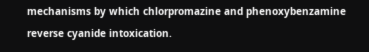mechanisms by which chlorpromazine and phenoxybenzamine reverse cyanide intoxication.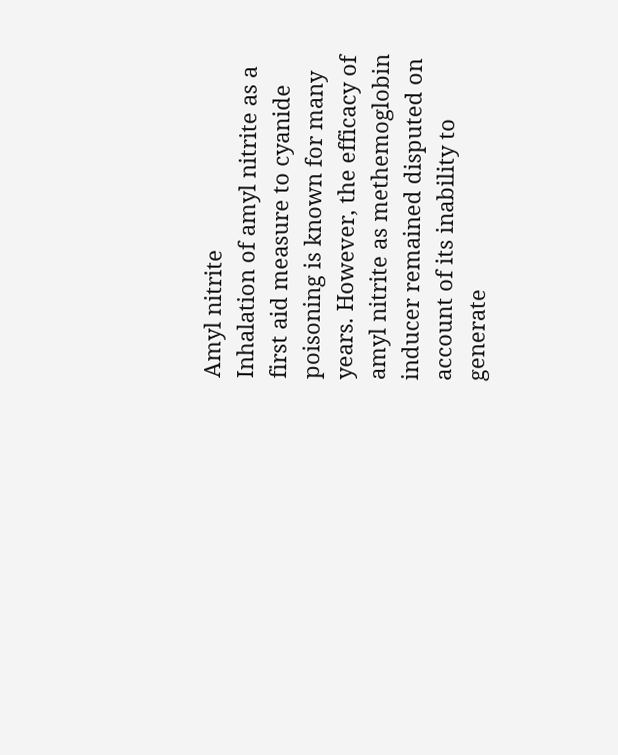Amyl nitrite
Inhalation of amyl nitrite as a first aid measure to cyanide poisoning is known for many years. However, the efficacy of amyl nitrite as methemoglobin inducer remained disputed on account of its inability to generate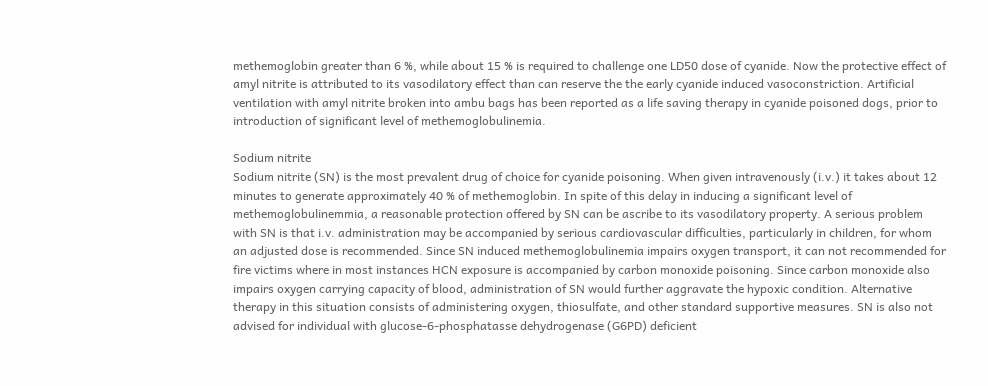methemoglobin greater than 6 %, while about 15 % is required to challenge one LD50 dose of cyanide. Now the protective effect of amyl nitrite is attributed to its vasodilatory effect than can reserve the the early cyanide induced vasoconstriction. Artificial ventilation with amyl nitrite broken into ambu bags has been reported as a life saving therapy in cyanide poisoned dogs, prior to introduction of significant level of methemoglobulinemia.

Sodium nitrite
Sodium nitrite (SN) is the most prevalent drug of choice for cyanide poisoning. When given intravenously (i.v.) it takes about 12 minutes to generate approximately 40 % of methemoglobin. In spite of this delay in inducing a significant level of methemoglobulinemmia, a reasonable protection offered by SN can be ascribe to its vasodilatory property. A serious problem with SN is that i.v. administration may be accompanied by serious cardiovascular difficulties, particularly in children, for whom an adjusted dose is recommended. Since SN induced methemoglobulinemia impairs oxygen transport, it can not recommended for fire victims where in most instances HCN exposure is accompanied by carbon monoxide poisoning. Since carbon monoxide also impairs oxygen carrying capacity of blood, administration of SN would further aggravate the hypoxic condition. Alternative therapy in this situation consists of administering oxygen, thiosulfate, and other standard supportive measures. SN is also not advised for individual with glucose-6-phosphatasse dehydrogenase (G6PD) deficient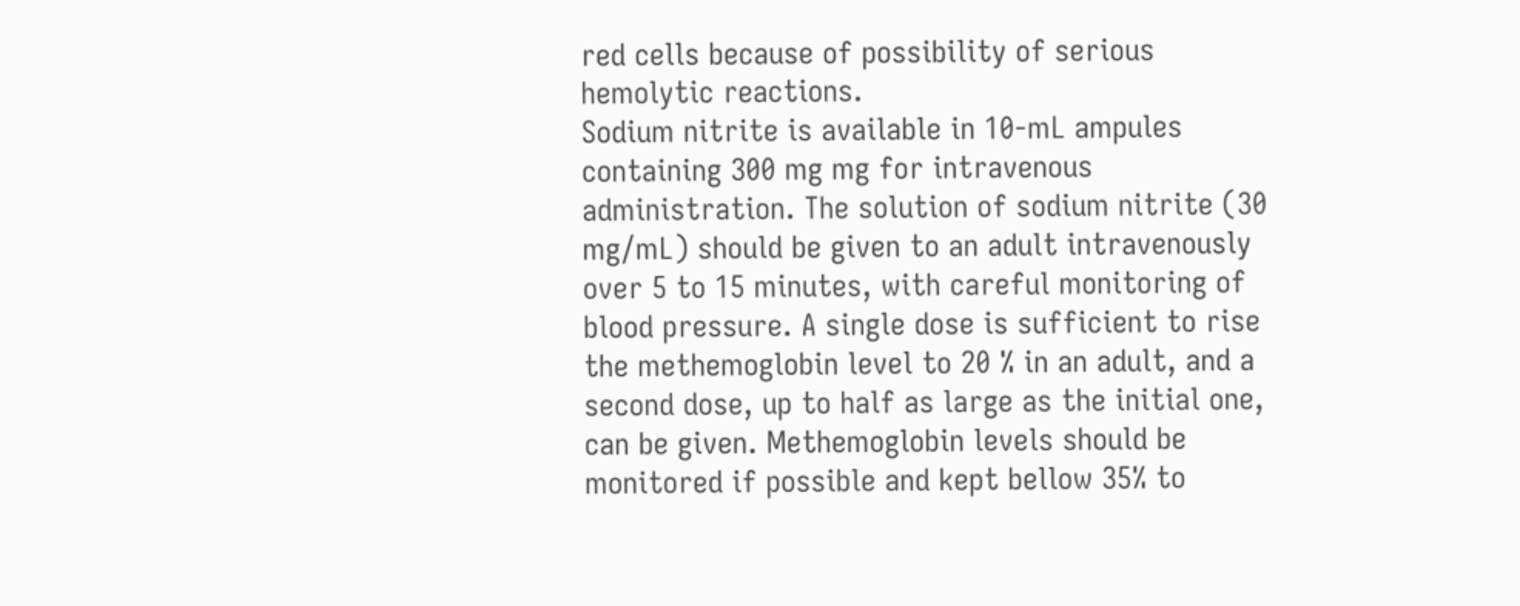red cells because of possibility of serious hemolytic reactions.
Sodium nitrite is available in 10-mL ampules containing 300 mg mg for intravenous administration. The solution of sodium nitrite (30 mg/mL) should be given to an adult intravenously over 5 to 15 minutes, with careful monitoring of blood pressure. A single dose is sufficient to rise the methemoglobin level to 20 % in an adult, and a second dose, up to half as large as the initial one, can be given. Methemoglobin levels should be monitored if possible and kept bellow 35% to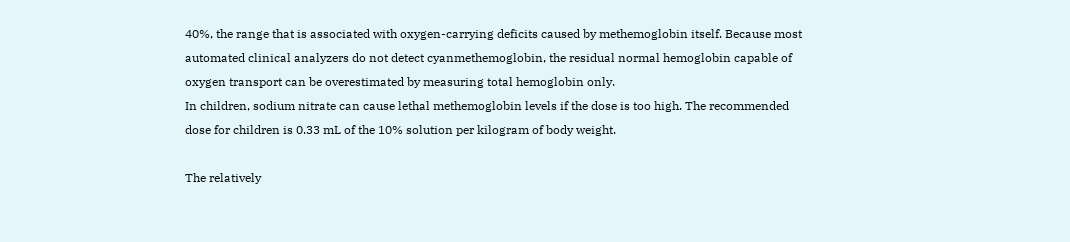40%, the range that is associated with oxygen-carrying deficits caused by methemoglobin itself. Because most automated clinical analyzers do not detect cyanmethemoglobin, the residual normal hemoglobin capable of oxygen transport can be overestimated by measuring total hemoglobin only.
In children, sodium nitrate can cause lethal methemoglobin levels if the dose is too high. The recommended dose for children is 0.33 mL of the 10% solution per kilogram of body weight.

The relatively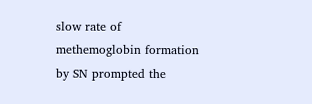slow rate of methemoglobin formation by SN prompted the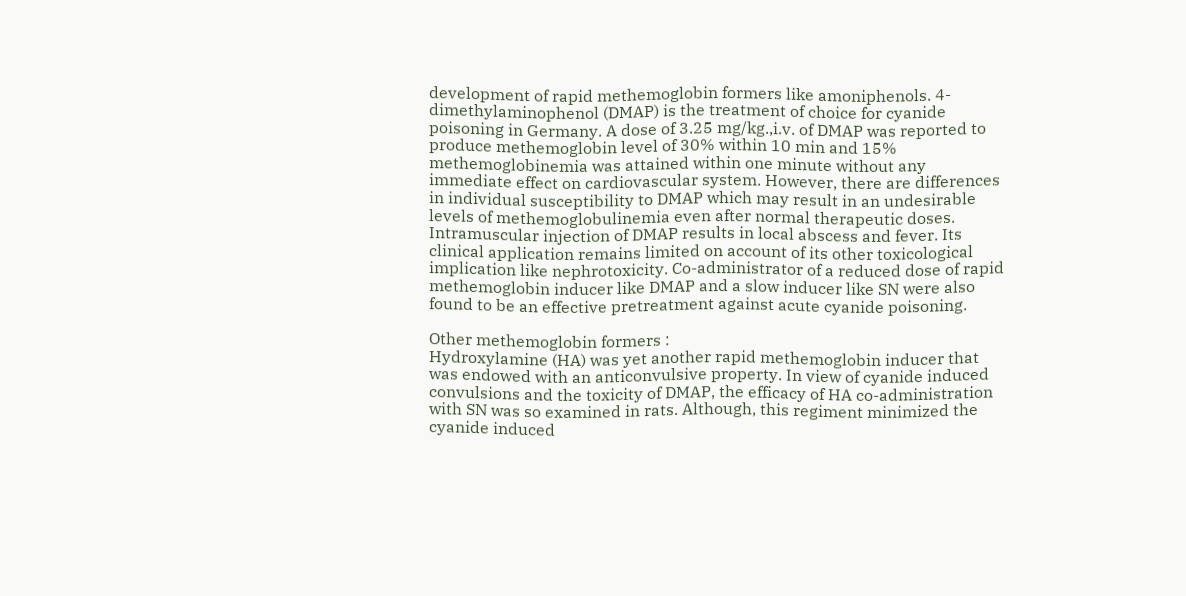development of rapid methemoglobin formers like amoniphenols. 4-dimethylaminophenol (DMAP) is the treatment of choice for cyanide poisoning in Germany. A dose of 3.25 mg/kg.,i.v. of DMAP was reported to produce methemoglobin level of 30% within 10 min and 15% methemoglobinemia was attained within one minute without any immediate effect on cardiovascular system. However, there are differences in individual susceptibility to DMAP which may result in an undesirable levels of methemoglobulinemia even after normal therapeutic doses. Intramuscular injection of DMAP results in local abscess and fever. Its clinical application remains limited on account of its other toxicological implication like nephrotoxicity. Co-administrator of a reduced dose of rapid methemoglobin inducer like DMAP and a slow inducer like SN were also found to be an effective pretreatment against acute cyanide poisoning.

Other methemoglobin formers :
Hydroxylamine (HA) was yet another rapid methemoglobin inducer that was endowed with an anticonvulsive property. In view of cyanide induced convulsions and the toxicity of DMAP, the efficacy of HA co-administration with SN was so examined in rats. Although, this regiment minimized the cyanide induced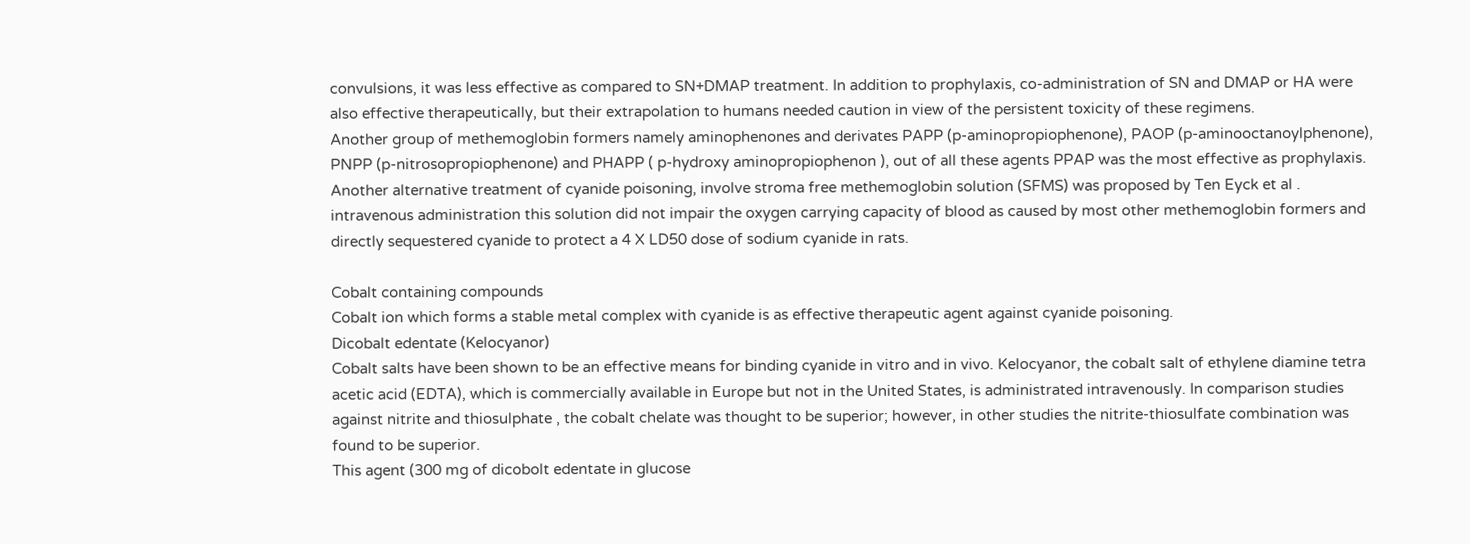convulsions, it was less effective as compared to SN+DMAP treatment. In addition to prophylaxis, co-administration of SN and DMAP or HA were also effective therapeutically, but their extrapolation to humans needed caution in view of the persistent toxicity of these regimens.
Another group of methemoglobin formers namely aminophenones and derivates PAPP (p-aminopropiophenone), PAOP (p-aminooctanoylphenone), PNPP (p-nitrosopropiophenone) and PHAPP ( p-hydroxy aminopropiophenon ), out of all these agents PPAP was the most effective as prophylaxis. Another alternative treatment of cyanide poisoning, involve stroma free methemoglobin solution (SFMS) was proposed by Ten Eyck et al . intravenous administration this solution did not impair the oxygen carrying capacity of blood as caused by most other methemoglobin formers and directly sequestered cyanide to protect a 4 X LD50 dose of sodium cyanide in rats.

Cobalt containing compounds
Cobalt ion which forms a stable metal complex with cyanide is as effective therapeutic agent against cyanide poisoning.
Dicobalt edentate (Kelocyanor)
Cobalt salts have been shown to be an effective means for binding cyanide in vitro and in vivo. Kelocyanor, the cobalt salt of ethylene diamine tetra acetic acid (EDTA), which is commercially available in Europe but not in the United States, is administrated intravenously. In comparison studies against nitrite and thiosulphate , the cobalt chelate was thought to be superior; however, in other studies the nitrite-thiosulfate combination was found to be superior.
This agent (300 mg of dicobolt edentate in glucose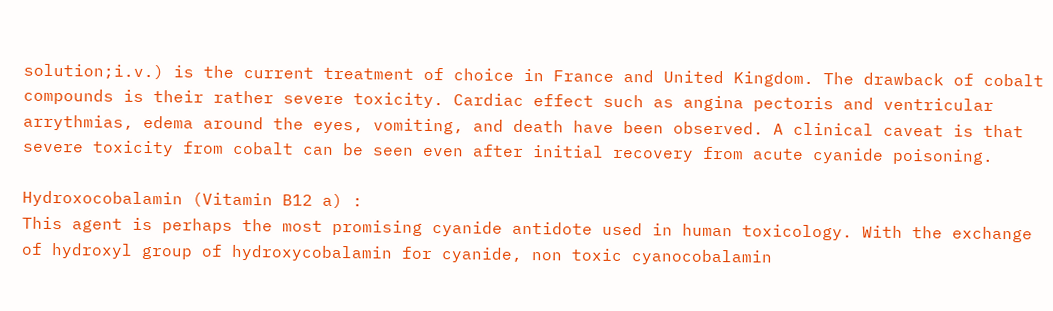solution;i.v.) is the current treatment of choice in France and United Kingdom. The drawback of cobalt compounds is their rather severe toxicity. Cardiac effect such as angina pectoris and ventricular arrythmias, edema around the eyes, vomiting, and death have been observed. A clinical caveat is that severe toxicity from cobalt can be seen even after initial recovery from acute cyanide poisoning.

Hydroxocobalamin (Vitamin B12 a) :
This agent is perhaps the most promising cyanide antidote used in human toxicology. With the exchange of hydroxyl group of hydroxycobalamin for cyanide, non toxic cyanocobalamin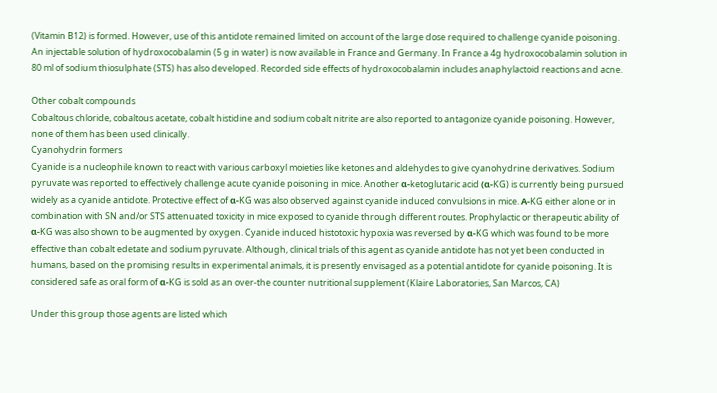(Vitamin B12) is formed. However, use of this antidote remained limited on account of the large dose required to challenge cyanide poisoning. An injectable solution of hydroxocobalamin (5 g in water) is now available in France and Germany. In France a 4g hydroxocobalamin solution in 80 ml of sodium thiosulphate (STS) has also developed. Recorded side effects of hydroxocobalamin includes anaphylactoid reactions and acne.

Other cobalt compounds
Cobaltous chloride, cobaltous acetate, cobalt histidine and sodium cobalt nitrite are also reported to antagonize cyanide poisoning. However, none of them has been used clinically.
Cyanohydrin formers
Cyanide is a nucleophile known to react with various carboxyl moieties like ketones and aldehydes to give cyanohydrine derivatives. Sodium pyruvate was reported to effectively challenge acute cyanide poisoning in mice. Another α-ketoglutaric acid (α-KG) is currently being pursued widely as a cyanide antidote. Protective effect of α-KG was also observed against cyanide induced convulsions in mice. Α-KG either alone or in combination with SN and/or STS attenuated toxicity in mice exposed to cyanide through different routes. Prophylactic or therapeutic ability of α-KG was also shown to be augmented by oxygen. Cyanide induced histotoxic hypoxia was reversed by α-KG which was found to be more effective than cobalt edetate and sodium pyruvate. Although, clinical trials of this agent as cyanide antidote has not yet been conducted in humans, based on the promising results in experimental animals, it is presently envisaged as a potential antidote for cyanide poisoning. It is considered safe as oral form of α-KG is sold as an over-the counter nutritional supplement (Klaire Laboratories, San Marcos, CA)

Under this group those agents are listed which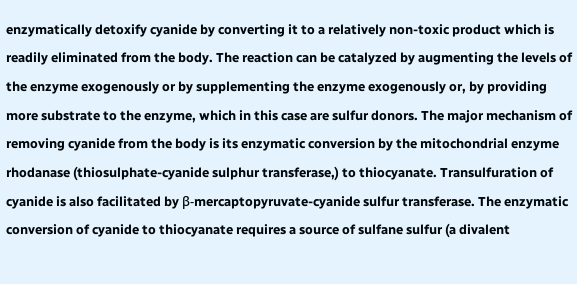enzymatically detoxify cyanide by converting it to a relatively non-toxic product which is readily eliminated from the body. The reaction can be catalyzed by augmenting the levels of the enzyme exogenously or by supplementing the enzyme exogenously or, by providing more substrate to the enzyme, which in this case are sulfur donors. The major mechanism of removing cyanide from the body is its enzymatic conversion by the mitochondrial enzyme rhodanase (thiosulphate-cyanide sulphur transferase,) to thiocyanate. Transulfuration of cyanide is also facilitated by β-mercaptopyruvate-cyanide sulfur transferase. The enzymatic conversion of cyanide to thiocyanate requires a source of sulfane sulfur (a divalent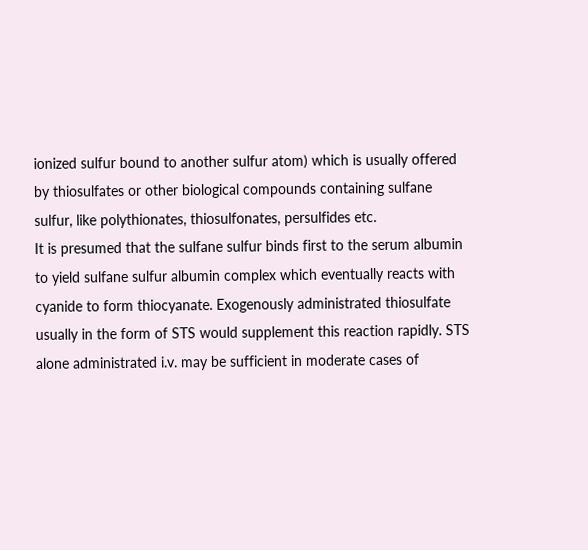ionized sulfur bound to another sulfur atom) which is usually offered by thiosulfates or other biological compounds containing sulfane sulfur, like polythionates, thiosulfonates, persulfides etc.
It is presumed that the sulfane sulfur binds first to the serum albumin to yield sulfane sulfur albumin complex which eventually reacts with cyanide to form thiocyanate. Exogenously administrated thiosulfate usually in the form of STS would supplement this reaction rapidly. STS alone administrated i.v. may be sufficient in moderate cases of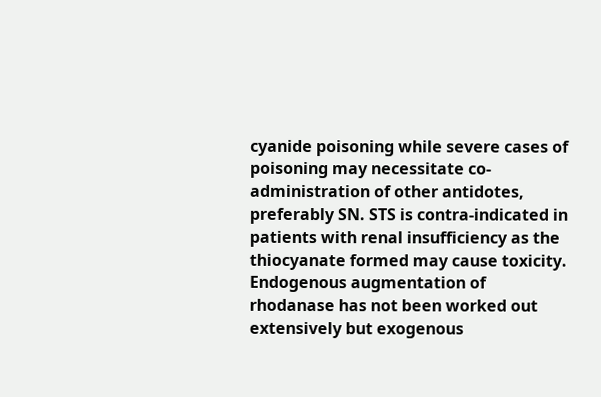cyanide poisoning while severe cases of poisoning may necessitate co-administration of other antidotes, preferably SN. STS is contra-indicated in patients with renal insufficiency as the thiocyanate formed may cause toxicity. Endogenous augmentation of rhodanase has not been worked out extensively but exogenous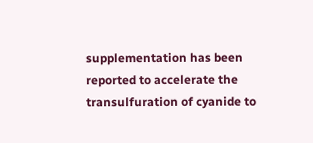supplementation has been reported to accelerate the transulfuration of cyanide to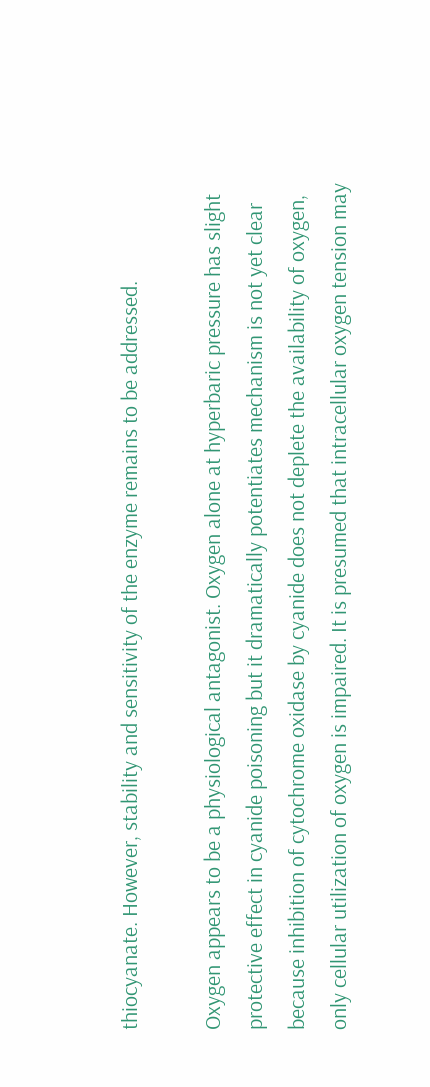thiocyanate. However, stability and sensitivity of the enzyme remains to be addressed.

Oxygen appears to be a physiological antagonist. Oxygen alone at hyperbaric pressure has slight protective effect in cyanide poisoning but it dramatically potentiates mechanism is not yet clear because inhibition of cytochrome oxidase by cyanide does not deplete the availability of oxygen, only cellular utilization of oxygen is impaired. It is presumed that intracellular oxygen tension may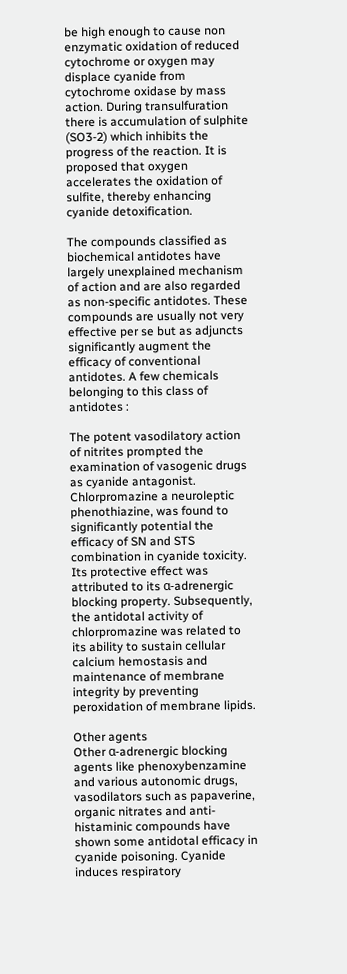be high enough to cause non enzymatic oxidation of reduced cytochrome or oxygen may displace cyanide from cytochrome oxidase by mass action. During transulfuration there is accumulation of sulphite (SO3-2) which inhibits the progress of the reaction. It is proposed that oxygen accelerates the oxidation of sulfite, thereby enhancing cyanide detoxification.

The compounds classified as biochemical antidotes have largely unexplained mechanism of action and are also regarded as non-specific antidotes. These compounds are usually not very effective per se but as adjuncts significantly augment the efficacy of conventional antidotes. A few chemicals belonging to this class of antidotes :

The potent vasodilatory action of nitrites prompted the examination of vasogenic drugs as cyanide antagonist. Chlorpromazine a neuroleptic phenothiazine, was found to significantly potential the efficacy of SN and STS combination in cyanide toxicity. Its protective effect was attributed to its α-adrenergic blocking property. Subsequently, the antidotal activity of chlorpromazine was related to its ability to sustain cellular calcium hemostasis and maintenance of membrane integrity by preventing peroxidation of membrane lipids.

Other agents
Other α-adrenergic blocking agents like phenoxybenzamine and various autonomic drugs, vasodilators such as papaverine, organic nitrates and anti-histaminic compounds have shown some antidotal efficacy in cyanide poisoning. Cyanide induces respiratory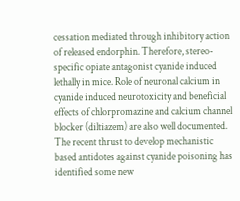cessation mediated through inhibitory action of released endorphin. Therefore, stereo-specific opiate antagonist cyanide induced lethally in mice. Role of neuronal calcium in cyanide induced neurotoxicity and beneficial effects of chlorpromazine and calcium channel blocker (diltiazem) are also well documented. The recent thrust to develop mechanistic based antidotes against cyanide poisoning has identified some new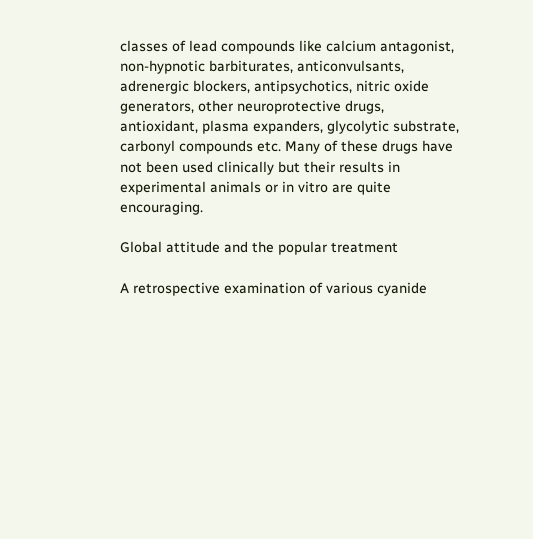classes of lead compounds like calcium antagonist, non-hypnotic barbiturates, anticonvulsants, adrenergic blockers, antipsychotics, nitric oxide generators, other neuroprotective drugs, antioxidant, plasma expanders, glycolytic substrate, carbonyl compounds etc. Many of these drugs have not been used clinically but their results in experimental animals or in vitro are quite encouraging.

Global attitude and the popular treatment

A retrospective examination of various cyanide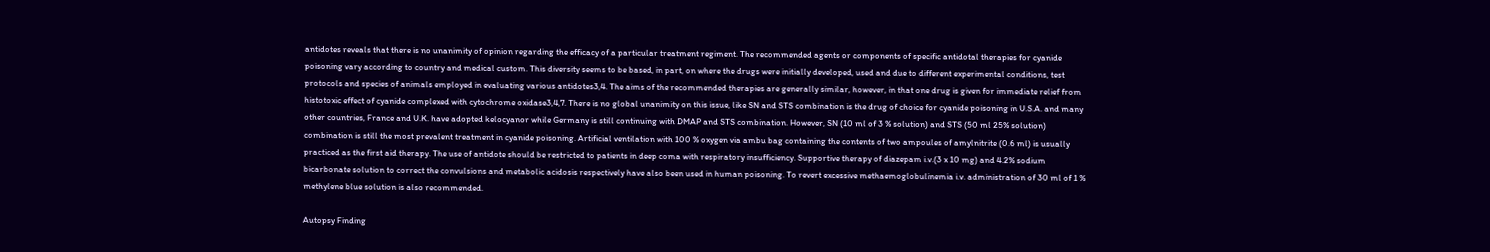antidotes reveals that there is no unanimity of opinion regarding the efficacy of a particular treatment regiment. The recommended agents or components of specific antidotal therapies for cyanide poisoning vary according to country and medical custom. This diversity seems to be based, in part, on where the drugs were initially developed, used and due to different experimental conditions, test protocols and species of animals employed in evaluating various antidotes3,4. The aims of the recommended therapies are generally similar, however, in that one drug is given for immediate relief from histotoxic effect of cyanide complexed with cytochrome oxidase3,4,7. There is no global unanimity on this issue, like SN and STS combination is the drug of choice for cyanide poisoning in U.S.A. and many other countries, France and U.K. have adopted kelocyanor while Germany is still continuing with DMAP and STS combination. However, SN (10 ml of 3 % solution) and STS (50 ml 25% solution) combination is still the most prevalent treatment in cyanide poisoning. Artificial ventilation with 100 % oxygen via ambu bag containing the contents of two ampoules of amylnitrite (0.6 ml) is usually practiced as the first aid therapy. The use of antidote should be restricted to patients in deep coma with respiratory insufficiency. Supportive therapy of diazepam i.v.(3 x 10 mg) and 4.2% sodium bicarbonate solution to correct the convulsions and metabolic acidosis respectively have also been used in human poisoning. To revert excessive methaemoglobulinemia i.v. administration of 30 ml of 1 % methylene blue solution is also recommended.

Autopsy Finding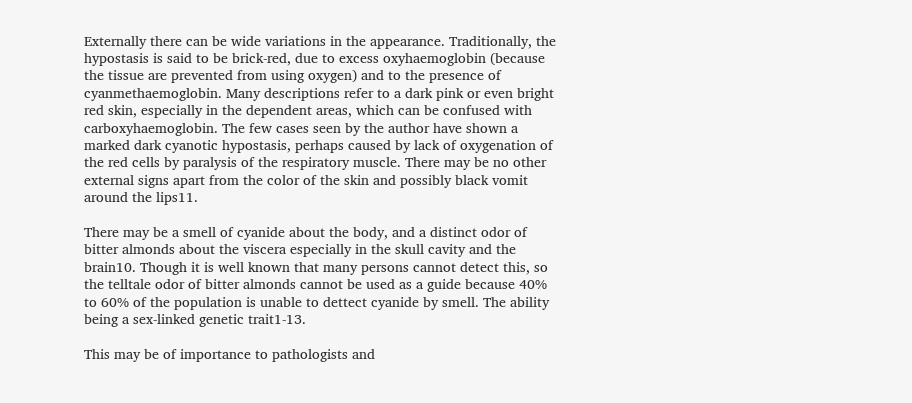Externally there can be wide variations in the appearance. Traditionally, the hypostasis is said to be brick-red, due to excess oxyhaemoglobin (because the tissue are prevented from using oxygen) and to the presence of cyanmethaemoglobin. Many descriptions refer to a dark pink or even bright red skin, especially in the dependent areas, which can be confused with carboxyhaemoglobin. The few cases seen by the author have shown a marked dark cyanotic hypostasis, perhaps caused by lack of oxygenation of the red cells by paralysis of the respiratory muscle. There may be no other external signs apart from the color of the skin and possibly black vomit around the lips11.

There may be a smell of cyanide about the body, and a distinct odor of bitter almonds about the viscera especially in the skull cavity and the brain10. Though it is well known that many persons cannot detect this, so the telltale odor of bitter almonds cannot be used as a guide because 40% to 60% of the population is unable to dettect cyanide by smell. The ability being a sex-linked genetic trait1-13.

This may be of importance to pathologists and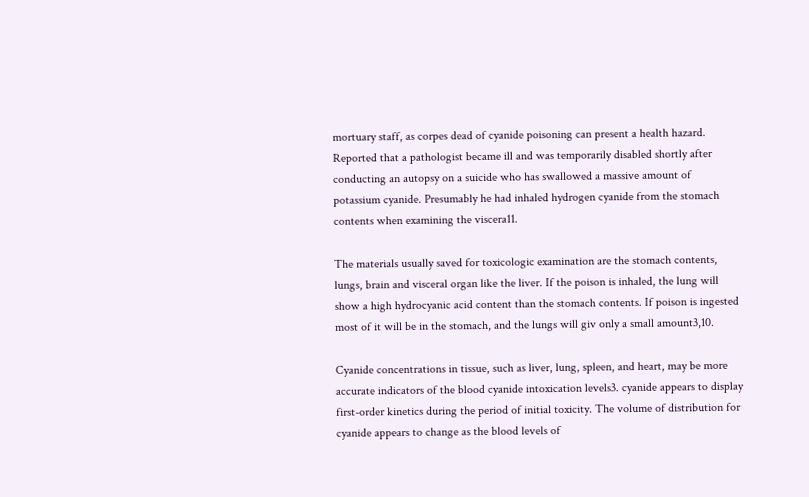mortuary staff, as corpes dead of cyanide poisoning can present a health hazard. Reported that a pathologist became ill and was temporarily disabled shortly after conducting an autopsy on a suicide who has swallowed a massive amount of potassium cyanide. Presumably he had inhaled hydrogen cyanide from the stomach contents when examining the viscera11.

The materials usually saved for toxicologic examination are the stomach contents, lungs, brain and visceral organ like the liver. If the poison is inhaled, the lung will show a high hydrocyanic acid content than the stomach contents. If poison is ingested most of it will be in the stomach, and the lungs will giv only a small amount3,10.

Cyanide concentrations in tissue, such as liver, lung, spleen, and heart, may be more accurate indicators of the blood cyanide intoxication levels3. cyanide appears to display first-order kinetics during the period of initial toxicity. The volume of distribution for cyanide appears to change as the blood levels of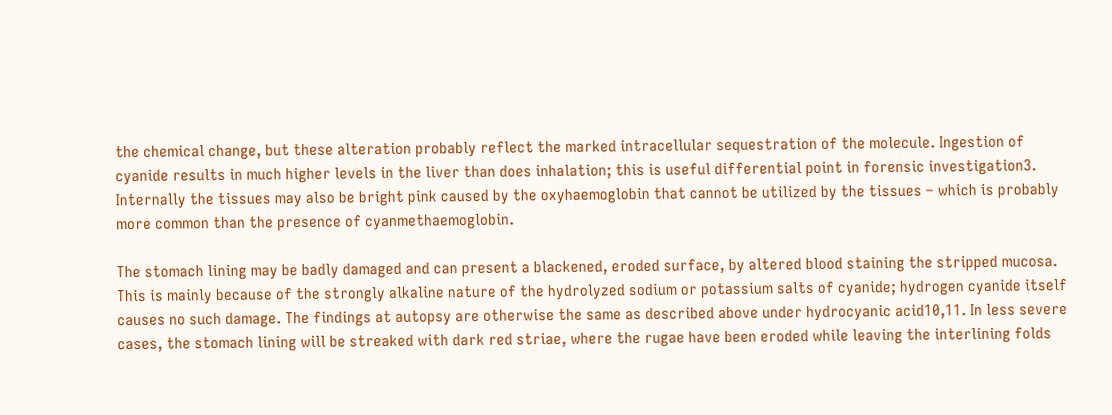the chemical change, but these alteration probably reflect the marked intracellular sequestration of the molecule. Ingestion of cyanide results in much higher levels in the liver than does inhalation; this is useful differential point in forensic investigation3.
Internally the tissues may also be bright pink caused by the oxyhaemoglobin that cannot be utilized by the tissues – which is probably more common than the presence of cyanmethaemoglobin.

The stomach lining may be badly damaged and can present a blackened, eroded surface, by altered blood staining the stripped mucosa. This is mainly because of the strongly alkaline nature of the hydrolyzed sodium or potassium salts of cyanide; hydrogen cyanide itself causes no such damage. The findings at autopsy are otherwise the same as described above under hydrocyanic acid10,11. In less severe cases, the stomach lining will be streaked with dark red striae, where the rugae have been eroded while leaving the interlining folds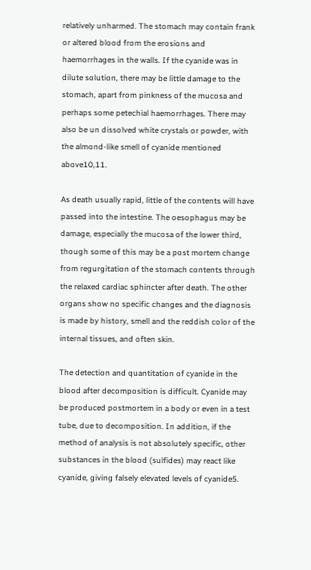relatively unharmed. The stomach may contain frank or altered blood from the erosions and haemorrhages in the walls. If the cyanide was in dilute solution, there may be little damage to the stomach, apart from pinkness of the mucosa and perhaps some petechial haemorrhages. There may also be un dissolved white crystals or powder, with the almond-like smell of cyanide mentioned above10,11.

As death usually rapid, little of the contents will have passed into the intestine. The oesophagus may be damage, especially the mucosa of the lower third, though some of this may be a post mortem change from regurgitation of the stomach contents through the relaxed cardiac sphincter after death. The other organs show no specific changes and the diagnosis is made by history, smell and the reddish color of the internal tissues, and often skin.

The detection and quantitation of cyanide in the blood after decomposition is difficult. Cyanide may be produced postmortem in a body or even in a test tube, due to decomposition. In addition, if the method of analysis is not absolutely specific, other substances in the blood (sulfides) may react like cyanide, giving falsely elevated levels of cyanide5.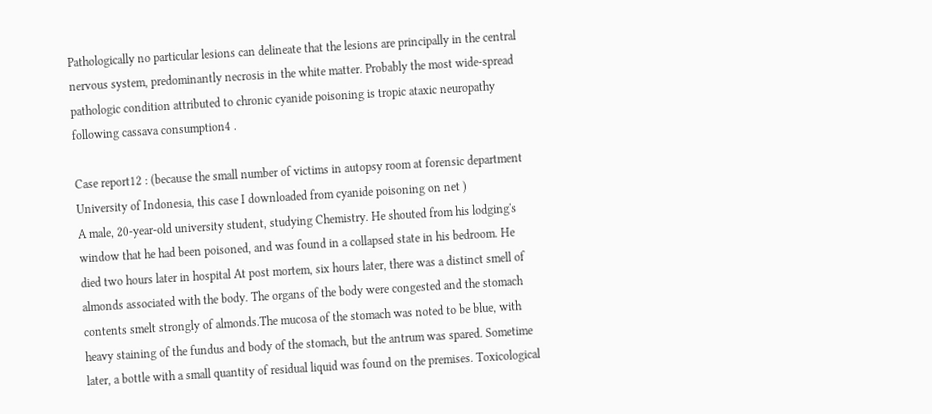Pathologically no particular lesions can delineate that the lesions are principally in the central nervous system, predominantly necrosis in the white matter. Probably the most wide-spread pathologic condition attributed to chronic cyanide poisoning is tropic ataxic neuropathy following cassava consumption4 .

Case report12 : (because the small number of victims in autopsy room at forensic department University of Indonesia, this case I downloaded from cyanide poisoning on net )
A male, 20-year-old university student, studying Chemistry. He shouted from his lodging's window that he had been poisoned, and was found in a collapsed state in his bedroom. He died two hours later in hospital At post mortem, six hours later, there was a distinct smell of almonds associated with the body. The organs of the body were congested and the stomach contents smelt strongly of almonds.The mucosa of the stomach was noted to be blue, with heavy staining of the fundus and body of the stomach, but the antrum was spared. Sometime later, a bottle with a small quantity of residual liquid was found on the premises. Toxicological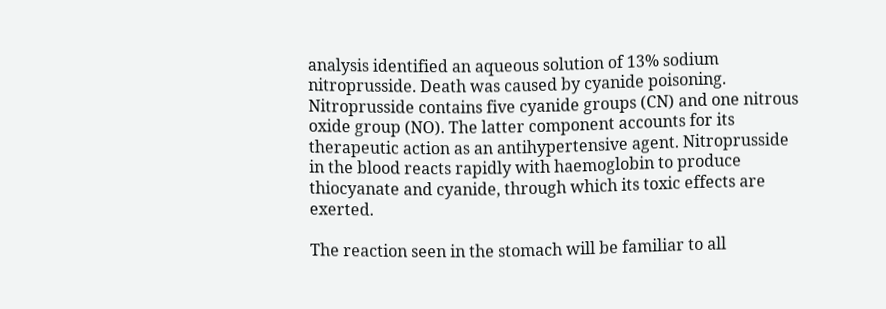analysis identified an aqueous solution of 13% sodium nitroprusside. Death was caused by cyanide poisoning. Nitroprusside contains five cyanide groups (CN) and one nitrous oxide group (NO). The latter component accounts for its therapeutic action as an antihypertensive agent. Nitroprusside in the blood reacts rapidly with haemoglobin to produce thiocyanate and cyanide, through which its toxic effects are exerted.

The reaction seen in the stomach will be familiar to all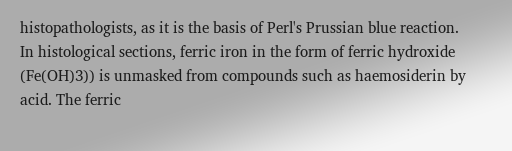histopathologists, as it is the basis of Perl's Prussian blue reaction. In histological sections, ferric iron in the form of ferric hydroxide (Fe(OH)3)) is unmasked from compounds such as haemosiderin by acid. The ferric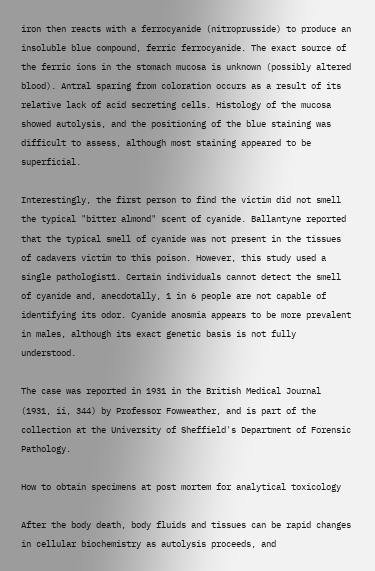iron then reacts with a ferrocyanide (nitroprusside) to produce an insoluble blue compound, ferric ferrocyanide. The exact source of the ferric ions in the stomach mucosa is unknown (possibly altered blood). Antral sparing from coloration occurs as a result of its relative lack of acid secreting cells. Histology of the mucosa showed autolysis, and the positioning of the blue staining was difficult to assess, although most staining appeared to be superficial.

Interestingly, the first person to find the victim did not smell the typical "bitter almond" scent of cyanide. Ballantyne reported that the typical smell of cyanide was not present in the tissues of cadavers victim to this poison. However, this study used a single pathologist1. Certain individuals cannot detect the smell of cyanide and, anecdotally, 1 in 6 people are not capable of identifying its odor. Cyanide anosmia appears to be more prevalent in males, although its exact genetic basis is not fully understood.

The case was reported in 1931 in the British Medical Journal (1931, ii, 344) by Professor Fowweather, and is part of the collection at the University of Sheffield's Department of Forensic Pathology.

How to obtain specimens at post mortem for analytical toxicology

After the body death, body fluids and tissues can be rapid changes in cellular biochemistry as autolysis proceeds, and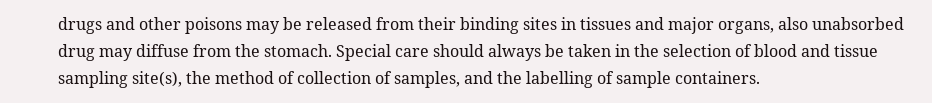drugs and other poisons may be released from their binding sites in tissues and major organs, also unabsorbed drug may diffuse from the stomach. Special care should always be taken in the selection of blood and tissue sampling site(s), the method of collection of samples, and the labelling of sample containers.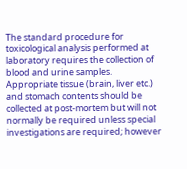The standard procedure for toxicological analysis performed at laboratory requires the collection of blood and urine samples. Appropriate tissue (brain, liver etc.) and stomach contents should be collected at post-mortem but will not normally be required unless special investigations are required; however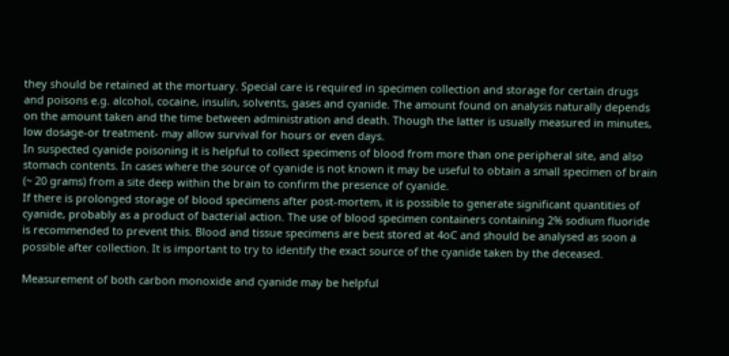they should be retained at the mortuary. Special care is required in specimen collection and storage for certain drugs and poisons e.g. alcohol, cocaine, insulin, solvents, gases and cyanide. The amount found on analysis naturally depends on the amount taken and the time between administration and death. Though the latter is usually measured in minutes, low dosage-or treatment- may allow survival for hours or even days.
In suspected cyanide poisoning it is helpful to collect specimens of blood from more than one peripheral site, and also stomach contents. In cases where the source of cyanide is not known it may be useful to obtain a small specimen of brain (~ 20 grams) from a site deep within the brain to confirm the presence of cyanide.
If there is prolonged storage of blood specimens after post-mortem, it is possible to generate significant quantities of cyanide, probably as a product of bacterial action. The use of blood specimen containers containing 2% sodium fluoride is recommended to prevent this. Blood and tissue specimens are best stored at 4oC and should be analysed as soon a possible after collection. It is important to try to identify the exact source of the cyanide taken by the deceased.

Measurement of both carbon monoxide and cyanide may be helpful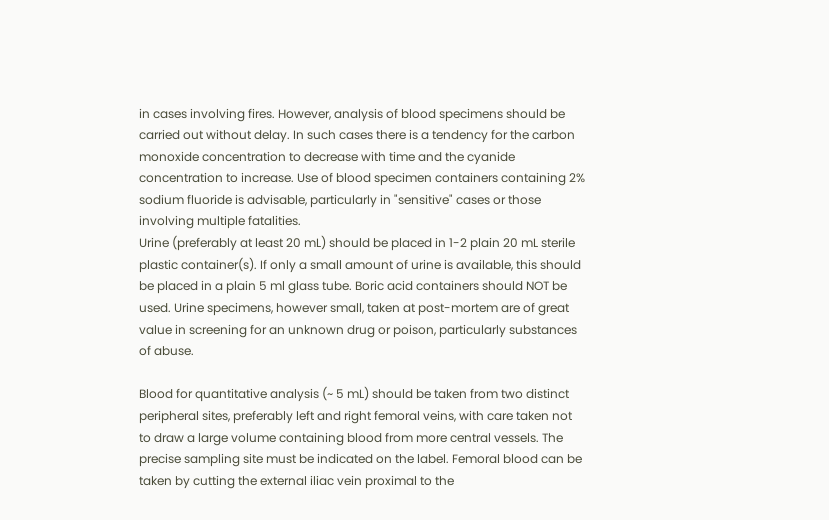in cases involving fires. However, analysis of blood specimens should be carried out without delay. In such cases there is a tendency for the carbon monoxide concentration to decrease with time and the cyanide concentration to increase. Use of blood specimen containers containing 2% sodium fluoride is advisable, particularly in "sensitive" cases or those involving multiple fatalities.
Urine (preferably at least 20 mL) should be placed in 1-2 plain 20 mL sterile plastic container(s). If only a small amount of urine is available, this should be placed in a plain 5 ml glass tube. Boric acid containers should NOT be used. Urine specimens, however small, taken at post-mortem are of great value in screening for an unknown drug or poison, particularly substances of abuse.

Blood for quantitative analysis (~ 5 mL) should be taken from two distinct peripheral sites, preferably left and right femoral veins, with care taken not to draw a large volume containing blood from more central vessels. The precise sampling site must be indicated on the label. Femoral blood can be taken by cutting the external iliac vein proximal to the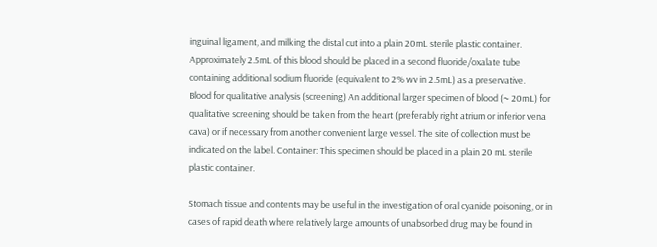inguinal ligament, and milking the distal cut into a plain 20mL sterile plastic container. Approximately 2.5mL of this blood should be placed in a second fluoride/oxalate tube containing additional sodium fluoride (equivalent to 2% wv in 2.5mL) as a preservative.
Blood for qualitative analysis (screening) An additional larger specimen of blood (~ 20mL) for qualitative screening should be taken from the heart (preferably right atrium or inferior vena cava) or if necessary from another convenient large vessel. The site of collection must be indicated on the label. Container: This specimen should be placed in a plain 20 mL sterile plastic container.

Stomach tissue and contents may be useful in the investigation of oral cyanide poisoning, or in cases of rapid death where relatively large amounts of unabsorbed drug may be found in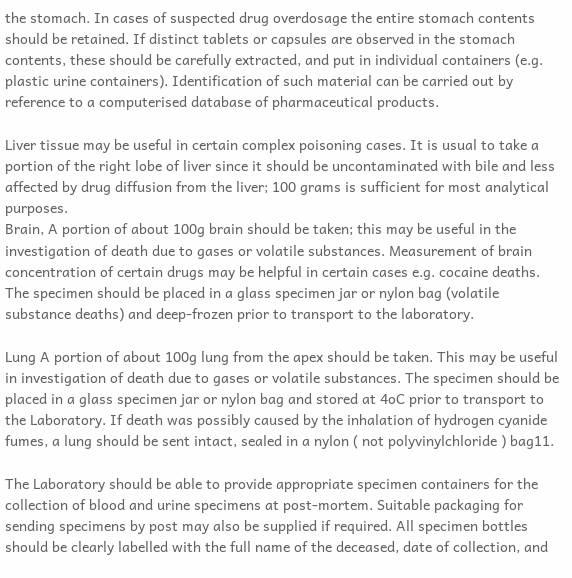the stomach. In cases of suspected drug overdosage the entire stomach contents should be retained. If distinct tablets or capsules are observed in the stomach contents, these should be carefully extracted, and put in individual containers (e.g. plastic urine containers). Identification of such material can be carried out by reference to a computerised database of pharmaceutical products.

Liver tissue may be useful in certain complex poisoning cases. It is usual to take a portion of the right lobe of liver since it should be uncontaminated with bile and less affected by drug diffusion from the liver; 100 grams is sufficient for most analytical purposes.
Brain, A portion of about 100g brain should be taken; this may be useful in the investigation of death due to gases or volatile substances. Measurement of brain concentration of certain drugs may be helpful in certain cases e.g. cocaine deaths. The specimen should be placed in a glass specimen jar or nylon bag (volatile substance deaths) and deep-frozen prior to transport to the laboratory.

Lung A portion of about 100g lung from the apex should be taken. This may be useful in investigation of death due to gases or volatile substances. The specimen should be placed in a glass specimen jar or nylon bag and stored at 4oC prior to transport to the Laboratory. If death was possibly caused by the inhalation of hydrogen cyanide fumes, a lung should be sent intact, sealed in a nylon ( not polyvinylchloride ) bag11.

The Laboratory should be able to provide appropriate specimen containers for the collection of blood and urine specimens at post-mortem. Suitable packaging for sending specimens by post may also be supplied if required. All specimen bottles should be clearly labelled with the full name of the deceased, date of collection, and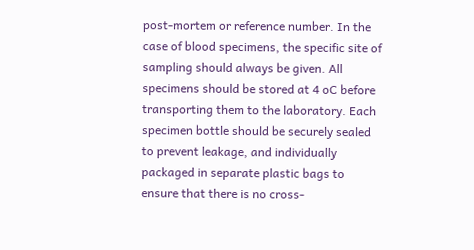post-mortem or reference number. In the case of blood specimens, the specific site of sampling should always be given. All specimens should be stored at 4 oC before transporting them to the laboratory. Each specimen bottle should be securely sealed to prevent leakage, and individually packaged in separate plastic bags to ensure that there is no cross-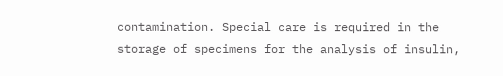contamination. Special care is required in the storage of specimens for the analysis of insulin,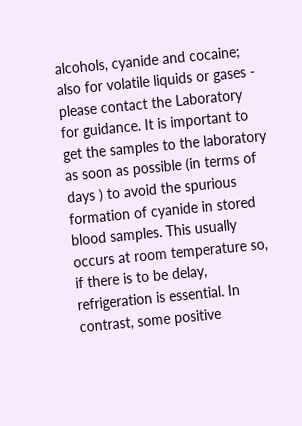alcohols, cyanide and cocaine; also for volatile liquids or gases - please contact the Laboratory for guidance. It is important to get the samples to the laboratory as soon as possible (in terms of days ) to avoid the spurious formation of cyanide in stored blood samples. This usually occurs at room temperature so, if there is to be delay, refrigeration is essential. In contrast, some positive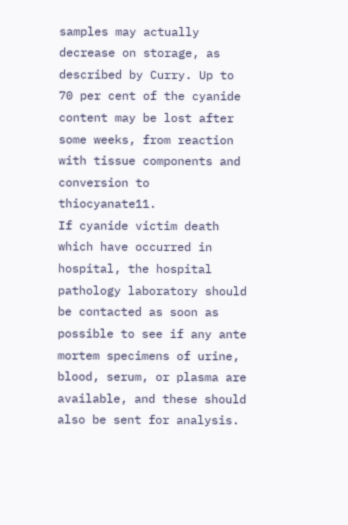samples may actually decrease on storage, as described by Curry. Up to 70 per cent of the cyanide content may be lost after some weeks, from reaction with tissue components and conversion to thiocyanate11.
If cyanide victim death which have occurred in hospital, the hospital pathology laboratory should be contacted as soon as possible to see if any ante mortem specimens of urine, blood, serum, or plasma are available, and these should also be sent for analysis.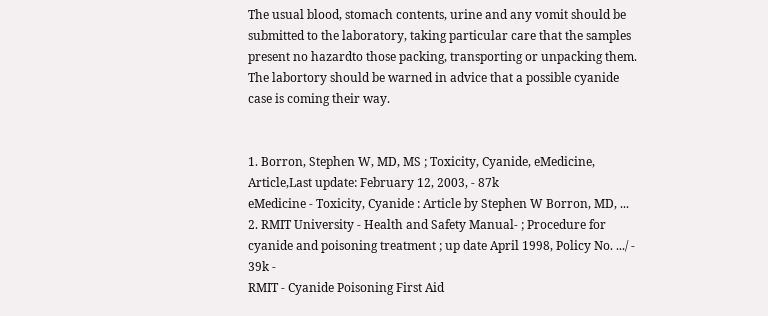The usual blood, stomach contents, urine and any vomit should be submitted to the laboratory, taking particular care that the samples present no hazardto those packing, transporting or unpacking them. The labortory should be warned in advice that a possible cyanide case is coming their way.


1. Borron, Stephen W, MD, MS ; Toxicity, Cyanide, eMedicine, Article,Last update: February 12, 2003, - 87k
eMedicine - Toxicity, Cyanide : Article by Stephen W Borron, MD, ...
2. RMIT University - Health and Safety Manual- ; Procedure for cyanide and poisoning treatment ; up date April 1998, Policy No. .../ - 39k -
RMIT - Cyanide Poisoning First Aid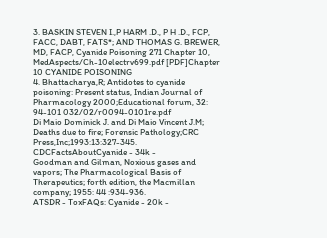3. BASKIN STEVEN I.,P HARM .D., P H .D., FCP, FACC, DABT, FATS*; AND THOMAS G. BREWER, MD, FACP, Cyanide Poisoning 271 Chapter 10, MedAspects/Ch-10electrv699.pdf [PDF]Chapter 10 CYANIDE POISONING
4. Bhattacharya,R; Antidotes to cyanide poisoning: Present status, Indian Journal of Pharmacology 2000;Educational forum, 32: 94-101 032/02/r0094-0101re.pdf
Di Maio Dominick J. and Di Maio Vincent J.M; Deaths due to fire; Forensic Pathology;CRC Press,Inc;1993:13:327-345.
CDCFactsAboutCyanide - 34k -
Goodman and Gilman, Noxious gases and vapors; The Pharmacological Basis of Therapeutics; forth edition, the Macmillan company; 1955: 44 :934-936.
ATSDR - ToxFAQs: Cyanide - 20k -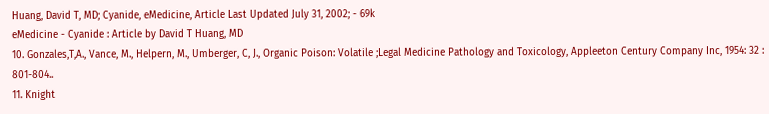Huang, David T, MD; Cyanide, eMedicine, Article Last Updated July 31, 2002; - 69k
eMedicine - Cyanide : Article by David T Huang, MD
10. Gonzales,T,A., Vance, M., Helpern, M., Umberger, C, J., Organic Poison: Volatile ;Legal Medicine Pathology and Toxicology, Appleeton Century Company Inc, 1954: 32 : 801-804..
11. Knight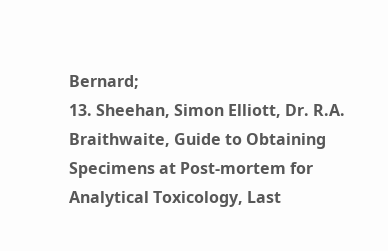Bernard;
13. Sheehan, Simon Elliott, Dr. R.A. Braithwaite, Guide to Obtaining Specimens at Post-mortem for Analytical Toxicology, Last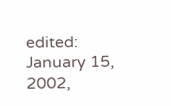edited: January 15, 2002,